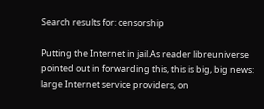Search results for: censorship

Putting the Internet in jail.As reader libreuniverse pointed out in forwarding this, this is big, big news: large Internet service providers, on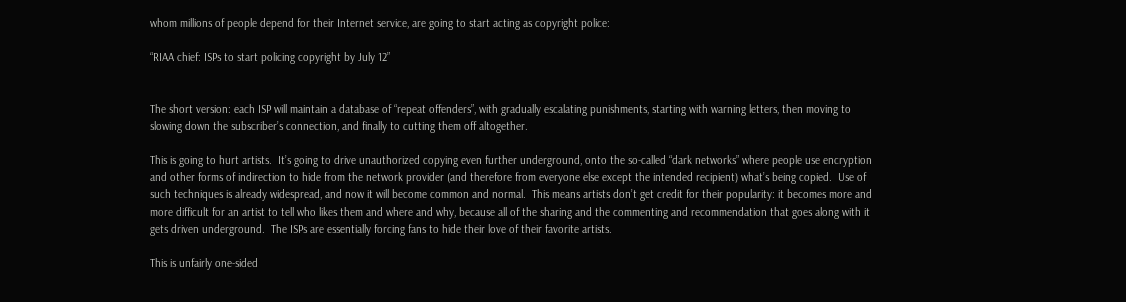whom millions of people depend for their Internet service, are going to start acting as copyright police:

“RIAA chief: ISPs to start policing copyright by July 12”


The short version: each ISP will maintain a database of “repeat offenders”, with gradually escalating punishments, starting with warning letters, then moving to slowing down the subscriber’s connection, and finally to cutting them off altogether.

This is going to hurt artists.  It’s going to drive unauthorized copying even further underground, onto the so-called “dark networks” where people use encryption and other forms of indirection to hide from the network provider (and therefore from everyone else except the intended recipient) what’s being copied.  Use of such techniques is already widespread, and now it will become common and normal.  This means artists don’t get credit for their popularity: it becomes more and more difficult for an artist to tell who likes them and where and why, because all of the sharing and the commenting and recommendation that goes along with it gets driven underground.  The ISPs are essentially forcing fans to hide their love of their favorite artists.

This is unfairly one-sided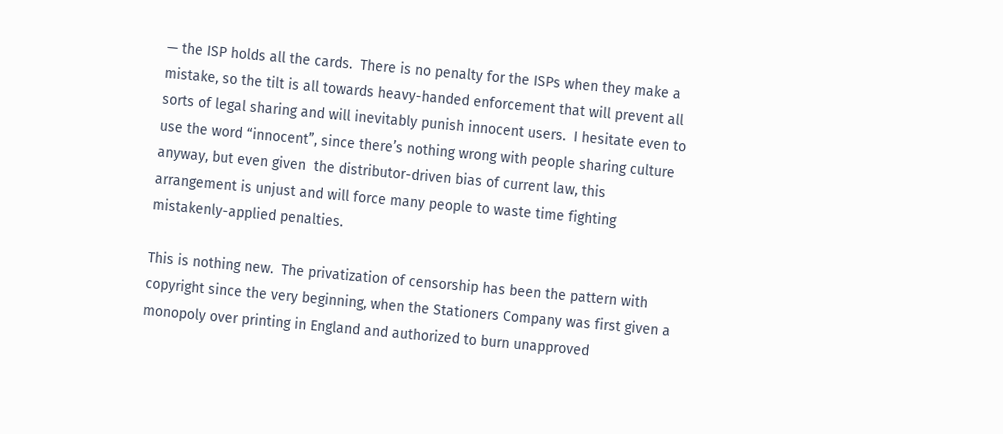— the ISP holds all the cards.  There is no penalty for the ISPs when they make a mistake, so the tilt is all towards heavy-handed enforcement that will prevent all sorts of legal sharing and will inevitably punish innocent users.  I hesitate even to use the word “innocent”, since there’s nothing wrong with people sharing culture anyway, but even given  the distributor-driven bias of current law, this arrangement is unjust and will force many people to waste time fighting mistakenly-applied penalties.

This is nothing new.  The privatization of censorship has been the pattern with copyright since the very beginning, when the Stationers Company was first given a monopoly over printing in England and authorized to burn unapproved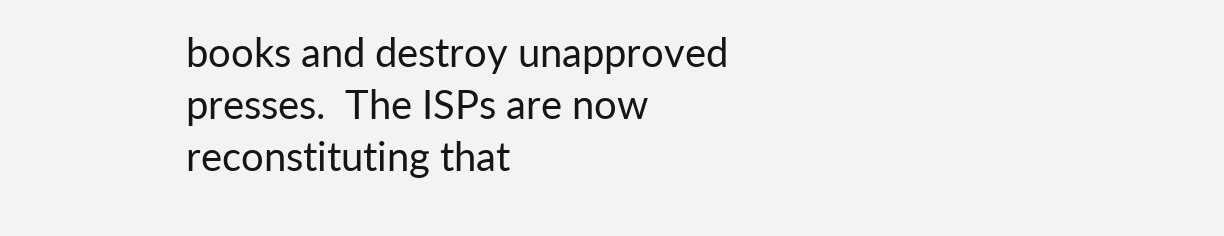books and destroy unapproved presses.  The ISPs are now reconstituting that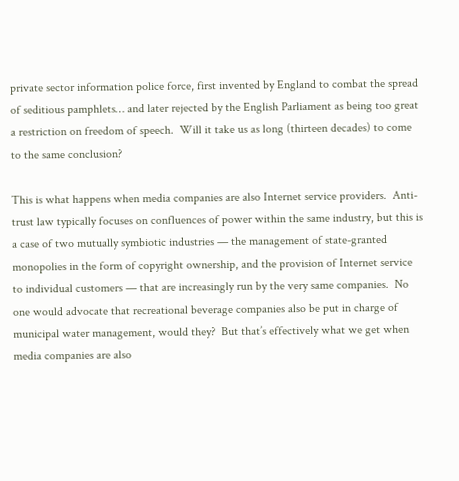private sector information police force, first invented by England to combat the spread of seditious pamphlets… and later rejected by the English Parliament as being too great a restriction on freedom of speech.  Will it take us as long (thirteen decades) to come to the same conclusion?

This is what happens when media companies are also Internet service providers.  Anti-trust law typically focuses on confluences of power within the same industry, but this is a case of two mutually symbiotic industries — the management of state-granted monopolies in the form of copyright ownership, and the provision of Internet service to individual customers — that are increasingly run by the very same companies.  No one would advocate that recreational beverage companies also be put in charge of municipal water management, would they?  But that’s effectively what we get when media companies are also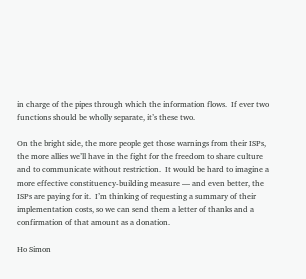in charge of the pipes through which the information flows.  If ever two functions should be wholly separate, it’s these two.

On the bright side, the more people get those warnings from their ISPs, the more allies we’ll have in the fight for the freedom to share culture and to communicate without restriction.  It would be hard to imagine a more effective constituency-building measure — and even better, the ISPs are paying for it.  I’m thinking of requesting a summary of their implementation costs, so we can send them a letter of thanks and a confirmation of that amount as a donation.

Ho Simon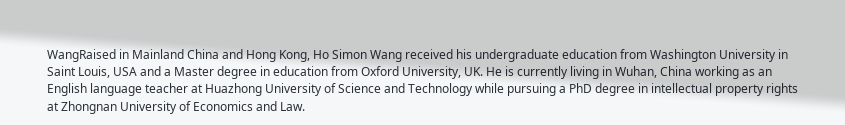WangRaised in Mainland China and Hong Kong, Ho Simon Wang received his undergraduate education from Washington University in Saint Louis, USA and a Master degree in education from Oxford University, UK. He is currently living in Wuhan, China working as an English language teacher at Huazhong University of Science and Technology while pursuing a PhD degree in intellectual property rights at Zhongnan University of Economics and Law.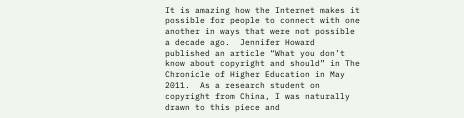It is amazing how the Internet makes it possible for people to connect with one another in ways that were not possible a decade ago.  Jennifer Howard published an article “What you don’t know about copyright and should” in The Chronicle of Higher Education in May 2011.  As a research student on copyright from China, I was naturally drawn to this piece and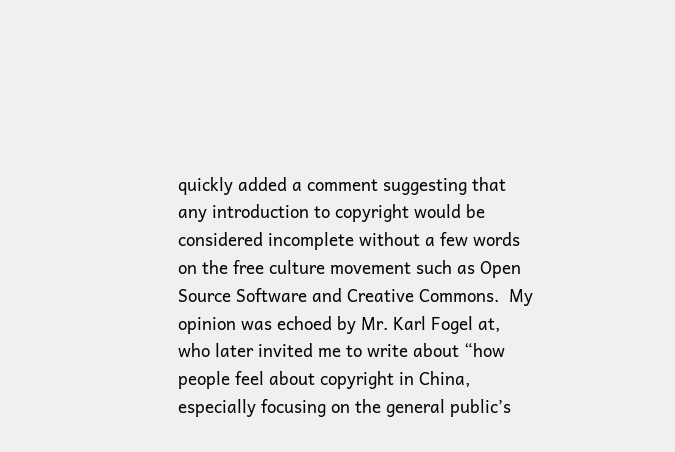quickly added a comment suggesting that any introduction to copyright would be considered incomplete without a few words on the free culture movement such as Open Source Software and Creative Commons.  My opinion was echoed by Mr. Karl Fogel at, who later invited me to write about “how people feel about copyright in China, especially focusing on the general public’s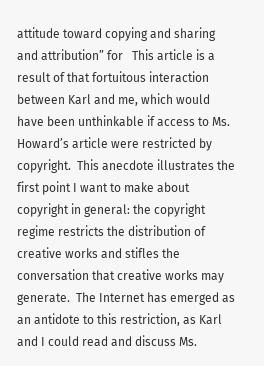attitude toward copying and sharing and attribution” for   This article is a result of that fortuitous interaction between Karl and me, which would have been unthinkable if access to Ms. Howard’s article were restricted by copyright.  This anecdote illustrates the first point I want to make about copyright in general: the copyright regime restricts the distribution of creative works and stifles the conversation that creative works may generate.  The Internet has emerged as an antidote to this restriction, as Karl and I could read and discuss Ms.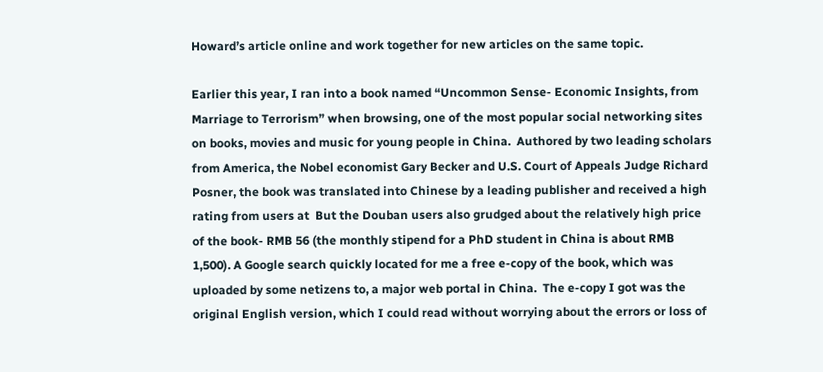Howard’s article online and work together for new articles on the same topic.

Earlier this year, I ran into a book named “Uncommon Sense- Economic Insights, from Marriage to Terrorism” when browsing, one of the most popular social networking sites on books, movies and music for young people in China.  Authored by two leading scholars from America, the Nobel economist Gary Becker and U.S. Court of Appeals Judge Richard Posner, the book was translated into Chinese by a leading publisher and received a high rating from users at  But the Douban users also grudged about the relatively high price of the book- RMB 56 (the monthly stipend for a PhD student in China is about RMB 1,500). A Google search quickly located for me a free e-copy of the book, which was uploaded by some netizens to, a major web portal in China.  The e-copy I got was the original English version, which I could read without worrying about the errors or loss of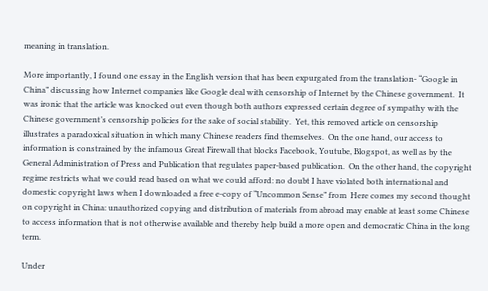meaning in translation.

More importantly, I found one essay in the English version that has been expurgated from the translation- “Google in China” discussing how Internet companies like Google deal with censorship of Internet by the Chinese government.  It was ironic that the article was knocked out even though both authors expressed certain degree of sympathy with the Chinese government’s censorship policies for the sake of social stability.  Yet, this removed article on censorship illustrates a paradoxical situation in which many Chinese readers find themselves.  On the one hand, our access to information is constrained by the infamous Great Firewall that blocks Facebook, Youtube, Blogspot, as well as by the General Administration of Press and Publication that regulates paper-based publication.  On the other hand, the copyright regime restricts what we could read based on what we could afford: no doubt I have violated both international and domestic copyright laws when I downloaded a free e-copy of “Uncommon Sense” from  Here comes my second thought on copyright in China: unauthorized copying and distribution of materials from abroad may enable at least some Chinese to access information that is not otherwise available and thereby help build a more open and democratic China in the long term.

Under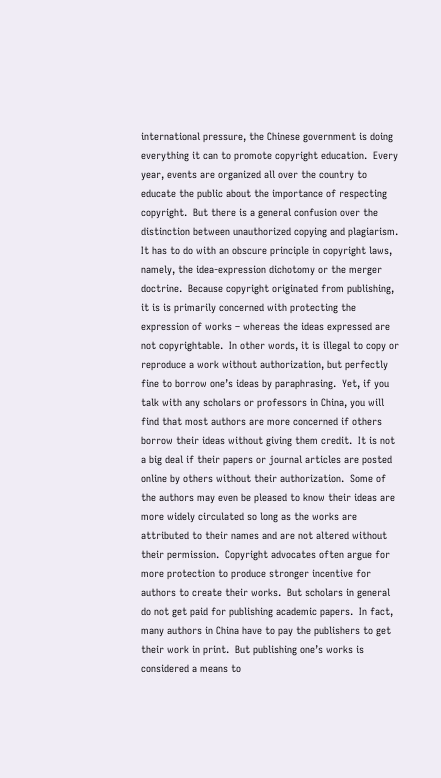international pressure, the Chinese government is doing everything it can to promote copyright education.  Every year, events are organized all over the country to educate the public about the importance of respecting copyright.  But there is a general confusion over the distinction between unauthorized copying and plagiarism.  It has to do with an obscure principle in copyright laws, namely, the idea-expression dichotomy or the merger doctrine.  Because copyright originated from publishing,  it is is primarily concerned with protecting the expression of works – whereas the ideas expressed are not copyrightable.  In other words, it is illegal to copy or reproduce a work without authorization, but perfectly fine to borrow one’s ideas by paraphrasing.  Yet, if you talk with any scholars or professors in China, you will find that most authors are more concerned if others borrow their ideas without giving them credit.  It is not a big deal if their papers or journal articles are posted online by others without their authorization.  Some of the authors may even be pleased to know their ideas are more widely circulated so long as the works are attributed to their names and are not altered without their permission.  Copyright advocates often argue for more protection to produce stronger incentive for authors to create their works.  But scholars in general do not get paid for publishing academic papers.  In fact, many authors in China have to pay the publishers to get their work in print.  But publishing one’s works is considered a means to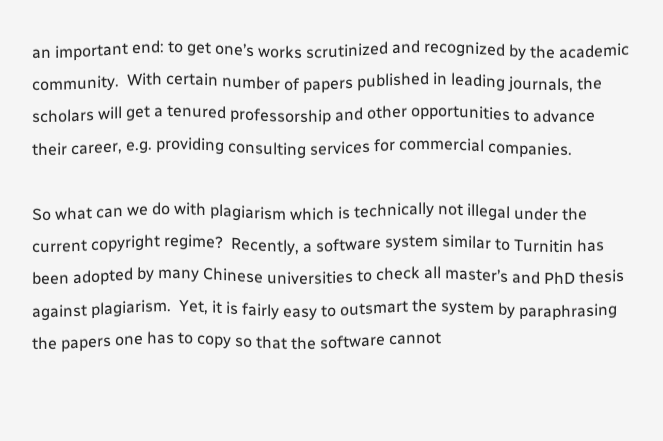an important end: to get one’s works scrutinized and recognized by the academic community.  With certain number of papers published in leading journals, the scholars will get a tenured professorship and other opportunities to advance their career, e.g. providing consulting services for commercial companies.

So what can we do with plagiarism which is technically not illegal under the current copyright regime?  Recently, a software system similar to Turnitin has been adopted by many Chinese universities to check all master’s and PhD thesis against plagiarism.  Yet, it is fairly easy to outsmart the system by paraphrasing the papers one has to copy so that the software cannot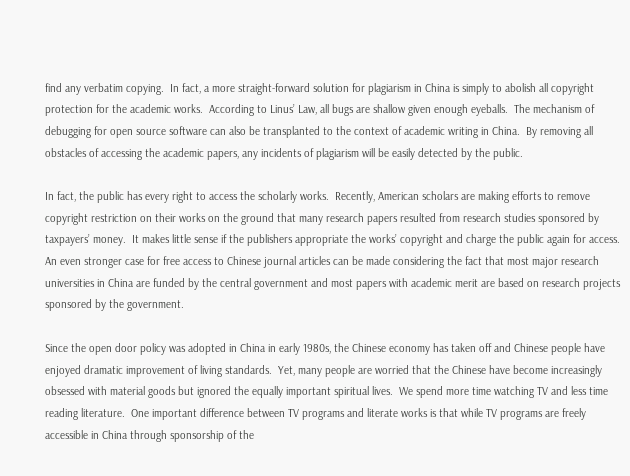find any verbatim copying.  In fact, a more straight-forward solution for plagiarism in China is simply to abolish all copyright protection for the academic works.  According to Linus’ Law, all bugs are shallow given enough eyeballs.  The mechanism of debugging for open source software can also be transplanted to the context of academic writing in China.  By removing all obstacles of accessing the academic papers, any incidents of plagiarism will be easily detected by the public.

In fact, the public has every right to access the scholarly works.  Recently, American scholars are making efforts to remove copyright restriction on their works on the ground that many research papers resulted from research studies sponsored by taxpayers’ money.  It makes little sense if the publishers appropriate the works’ copyright and charge the public again for access.  An even stronger case for free access to Chinese journal articles can be made considering the fact that most major research universities in China are funded by the central government and most papers with academic merit are based on research projects sponsored by the government.

Since the open door policy was adopted in China in early 1980s, the Chinese economy has taken off and Chinese people have enjoyed dramatic improvement of living standards.  Yet, many people are worried that the Chinese have become increasingly obsessed with material goods but ignored the equally important spiritual lives.  We spend more time watching TV and less time reading literature.  One important difference between TV programs and literate works is that while TV programs are freely accessible in China through sponsorship of the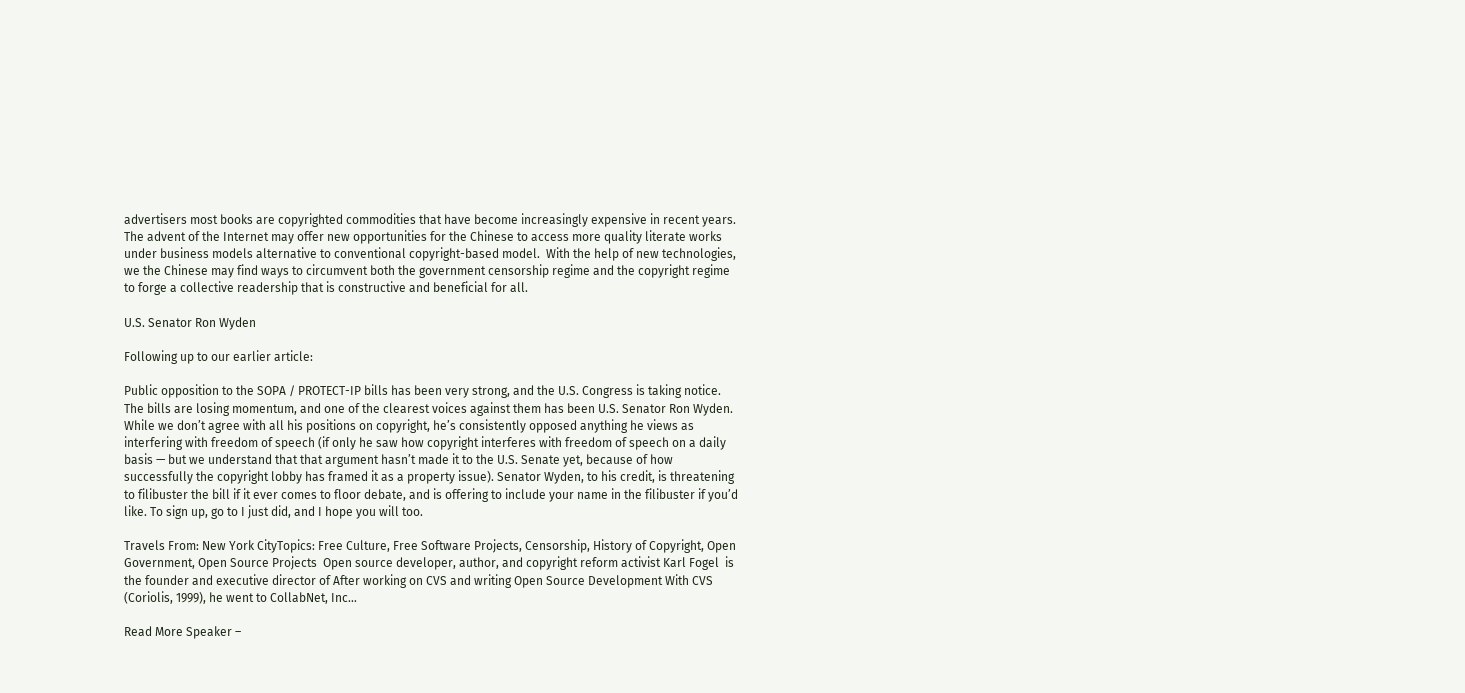advertisers most books are copyrighted commodities that have become increasingly expensive in recent years.  The advent of the Internet may offer new opportunities for the Chinese to access more quality literate works under business models alternative to conventional copyright-based model.  With the help of new technologies, we the Chinese may find ways to circumvent both the government censorship regime and the copyright regime to forge a collective readership that is constructive and beneficial for all.

U.S. Senator Ron Wyden

Following up to our earlier article:

Public opposition to the SOPA / PROTECT-IP bills has been very strong, and the U.S. Congress is taking notice.  The bills are losing momentum, and one of the clearest voices against them has been U.S. Senator Ron Wyden. While we don’t agree with all his positions on copyright, he’s consistently opposed anything he views as interfering with freedom of speech (if only he saw how copyright interferes with freedom of speech on a daily basis — but we understand that that argument hasn’t made it to the U.S. Senate yet, because of how successfully the copyright lobby has framed it as a property issue). Senator Wyden, to his credit, is threatening to filibuster the bill if it ever comes to floor debate, and is offering to include your name in the filibuster if you’d like. To sign up, go to I just did, and I hope you will too.

Travels From: New York CityTopics: Free Culture, Free Software Projects, Censorship, History of Copyright, Open Government, Open Source Projects  Open source developer, author, and copyright reform activist Karl Fogel  is the founder and executive director of After working on CVS and writing Open Source Development With CVS (Coriolis, 1999), he went to CollabNet, Inc…

Read More Speaker –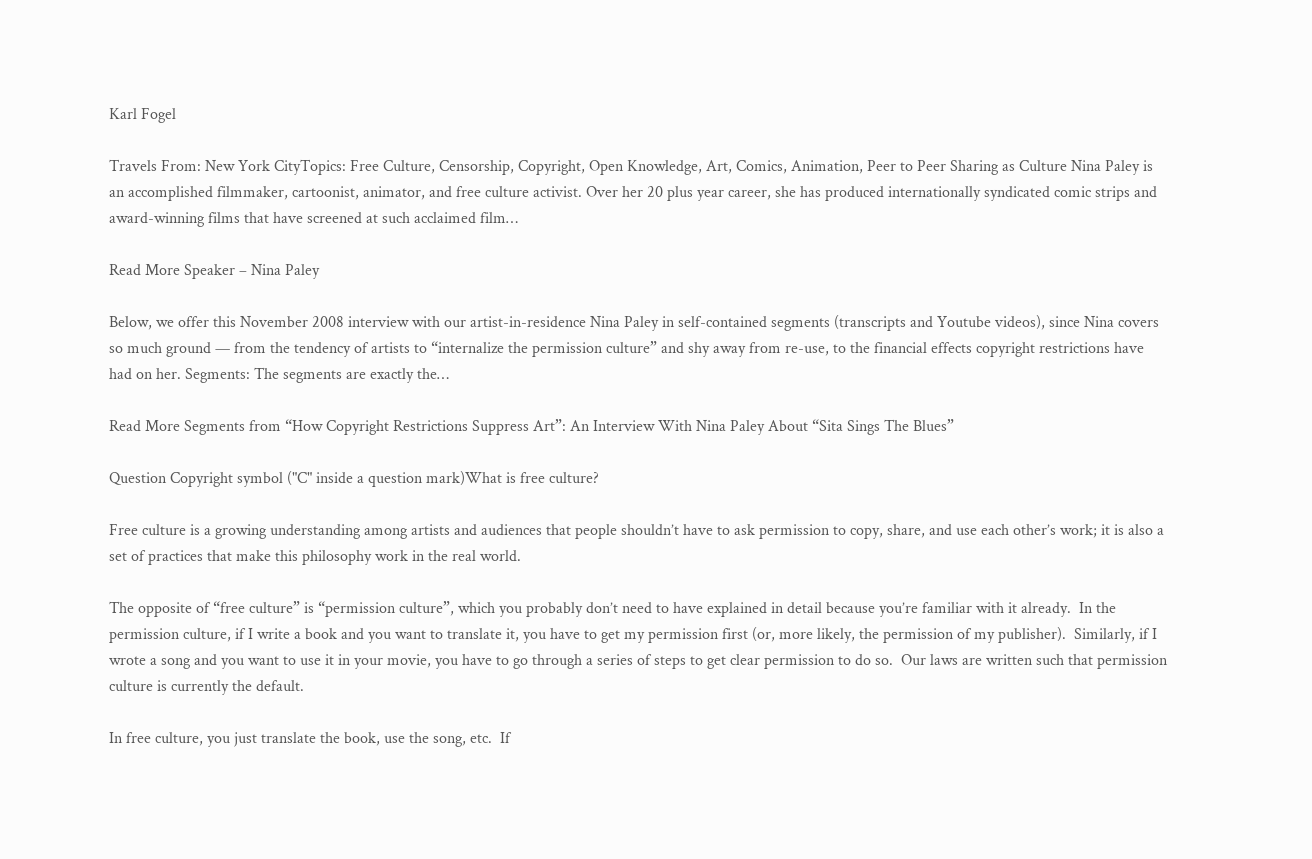Karl Fogel

Travels From: New York CityTopics: Free Culture, Censorship, Copyright, Open Knowledge, Art, Comics, Animation, Peer to Peer Sharing as Culture Nina Paley is an accomplished filmmaker, cartoonist, animator, and free culture activist. Over her 20 plus year career, she has produced internationally syndicated comic strips and award-winning films that have screened at such acclaimed film…

Read More Speaker – Nina Paley

Below, we offer this November 2008 interview with our artist-in-residence Nina Paley in self-contained segments (transcripts and Youtube videos), since Nina covers so much ground — from the tendency of artists to “internalize the permission culture” and shy away from re-use, to the financial effects copyright restrictions have had on her. Segments: The segments are exactly the…

Read More Segments from “How Copyright Restrictions Suppress Art”: An Interview With Nina Paley About “Sita Sings The Blues”

Question Copyright symbol ("C" inside a question mark)What is free culture?

Free culture is a growing understanding among artists and audiences that people shouldn’t have to ask permission to copy, share, and use each other’s work; it is also a set of practices that make this philosophy work in the real world.

The opposite of “free culture” is “permission culture”, which you probably don’t need to have explained in detail because you’re familiar with it already.  In the permission culture, if I write a book and you want to translate it, you have to get my permission first (or, more likely, the permission of my publisher).  Similarly, if I wrote a song and you want to use it in your movie, you have to go through a series of steps to get clear permission to do so.  Our laws are written such that permission culture is currently the default.

In free culture, you just translate the book, use the song, etc.  If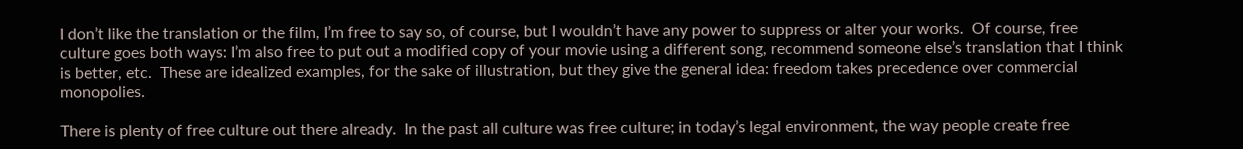I don’t like the translation or the film, I’m free to say so, of course, but I wouldn’t have any power to suppress or alter your works.  Of course, free culture goes both ways: I’m also free to put out a modified copy of your movie using a different song, recommend someone else’s translation that I think is better, etc.  These are idealized examples, for the sake of illustration, but they give the general idea: freedom takes precedence over commercial monopolies.

There is plenty of free culture out there already.  In the past all culture was free culture; in today’s legal environment, the way people create free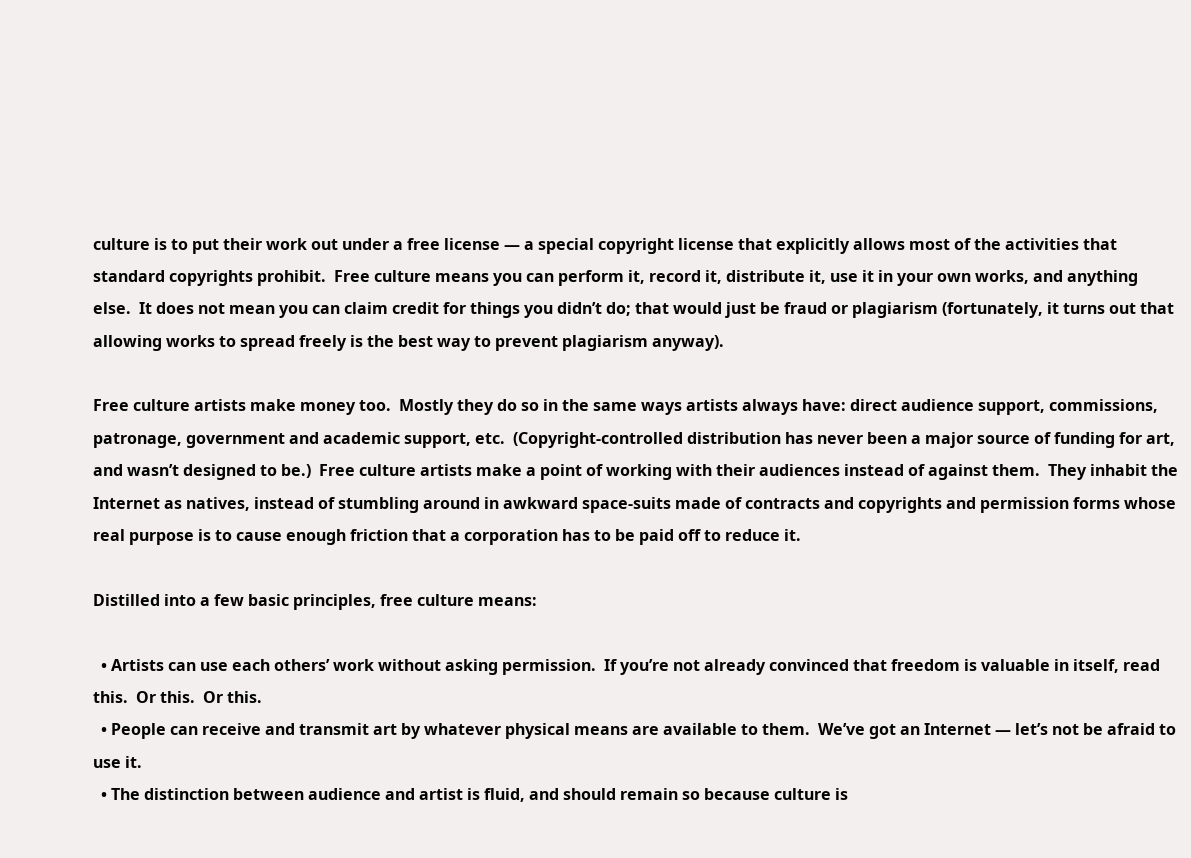culture is to put their work out under a free license — a special copyright license that explicitly allows most of the activities that standard copyrights prohibit.  Free culture means you can perform it, record it, distribute it, use it in your own works, and anything else.  It does not mean you can claim credit for things you didn’t do; that would just be fraud or plagiarism (fortunately, it turns out that allowing works to spread freely is the best way to prevent plagiarism anyway).

Free culture artists make money too.  Mostly they do so in the same ways artists always have: direct audience support, commissions, patronage, government and academic support, etc.  (Copyright-controlled distribution has never been a major source of funding for art, and wasn’t designed to be.)  Free culture artists make a point of working with their audiences instead of against them.  They inhabit the Internet as natives, instead of stumbling around in awkward space-suits made of contracts and copyrights and permission forms whose real purpose is to cause enough friction that a corporation has to be paid off to reduce it.

Distilled into a few basic principles, free culture means:

  • Artists can use each others’ work without asking permission.  If you’re not already convinced that freedom is valuable in itself, read this.  Or this.  Or this.
  • People can receive and transmit art by whatever physical means are available to them.  We’ve got an Internet — let’s not be afraid to use it.
  • The distinction between audience and artist is fluid, and should remain so because culture is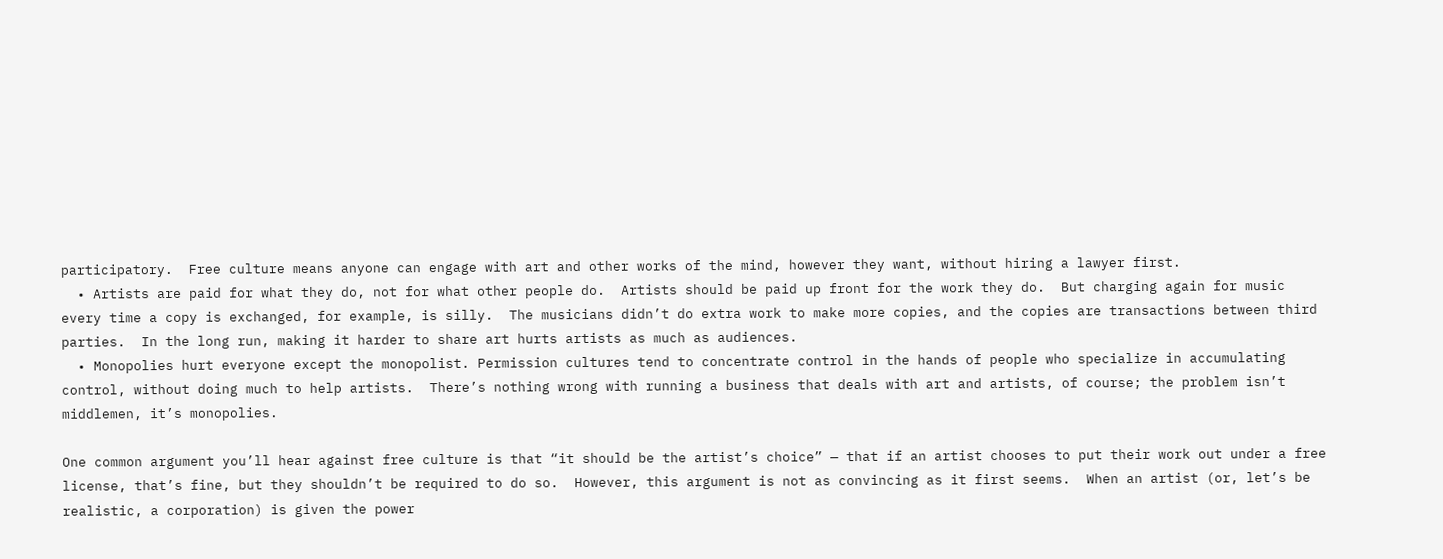participatory.  Free culture means anyone can engage with art and other works of the mind, however they want, without hiring a lawyer first.
  • Artists are paid for what they do, not for what other people do.  Artists should be paid up front for the work they do.  But charging again for music every time a copy is exchanged, for example, is silly.  The musicians didn’t do extra work to make more copies, and the copies are transactions between third parties.  In the long run, making it harder to share art hurts artists as much as audiences.
  • Monopolies hurt everyone except the monopolist. Permission cultures tend to concentrate control in the hands of people who specialize in accumulating control, without doing much to help artists.  There’s nothing wrong with running a business that deals with art and artists, of course; the problem isn’t middlemen, it’s monopolies.

One common argument you’ll hear against free culture is that “it should be the artist’s choice” — that if an artist chooses to put their work out under a free license, that’s fine, but they shouldn’t be required to do so.  However, this argument is not as convincing as it first seems.  When an artist (or, let’s be realistic, a corporation) is given the power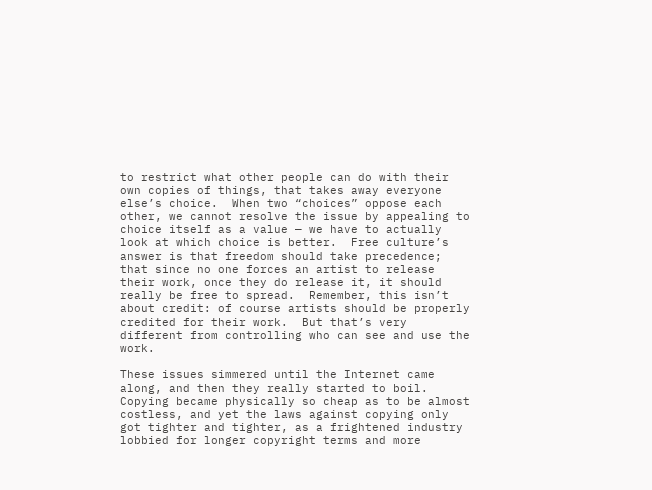to restrict what other people can do with their own copies of things, that takes away everyone else’s choice.  When two “choices” oppose each other, we cannot resolve the issue by appealing to choice itself as a value — we have to actually look at which choice is better.  Free culture’s answer is that freedom should take precedence; that since no one forces an artist to release their work, once they do release it, it should really be free to spread.  Remember, this isn’t about credit: of course artists should be properly credited for their work.  But that’s very different from controlling who can see and use the work.

These issues simmered until the Internet came along, and then they really started to boil.  Copying became physically so cheap as to be almost costless, and yet the laws against copying only got tighter and tighter, as a frightened industry lobbied for longer copyright terms and more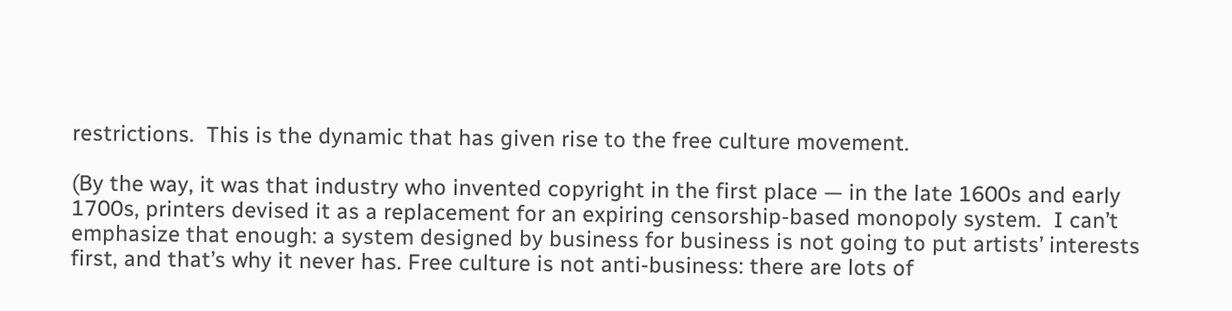restrictions.  This is the dynamic that has given rise to the free culture movement.

(By the way, it was that industry who invented copyright in the first place — in the late 1600s and early 1700s, printers devised it as a replacement for an expiring censorship-based monopoly system.  I can’t emphasize that enough: a system designed by business for business is not going to put artists’ interests first, and that’s why it never has. Free culture is not anti-business: there are lots of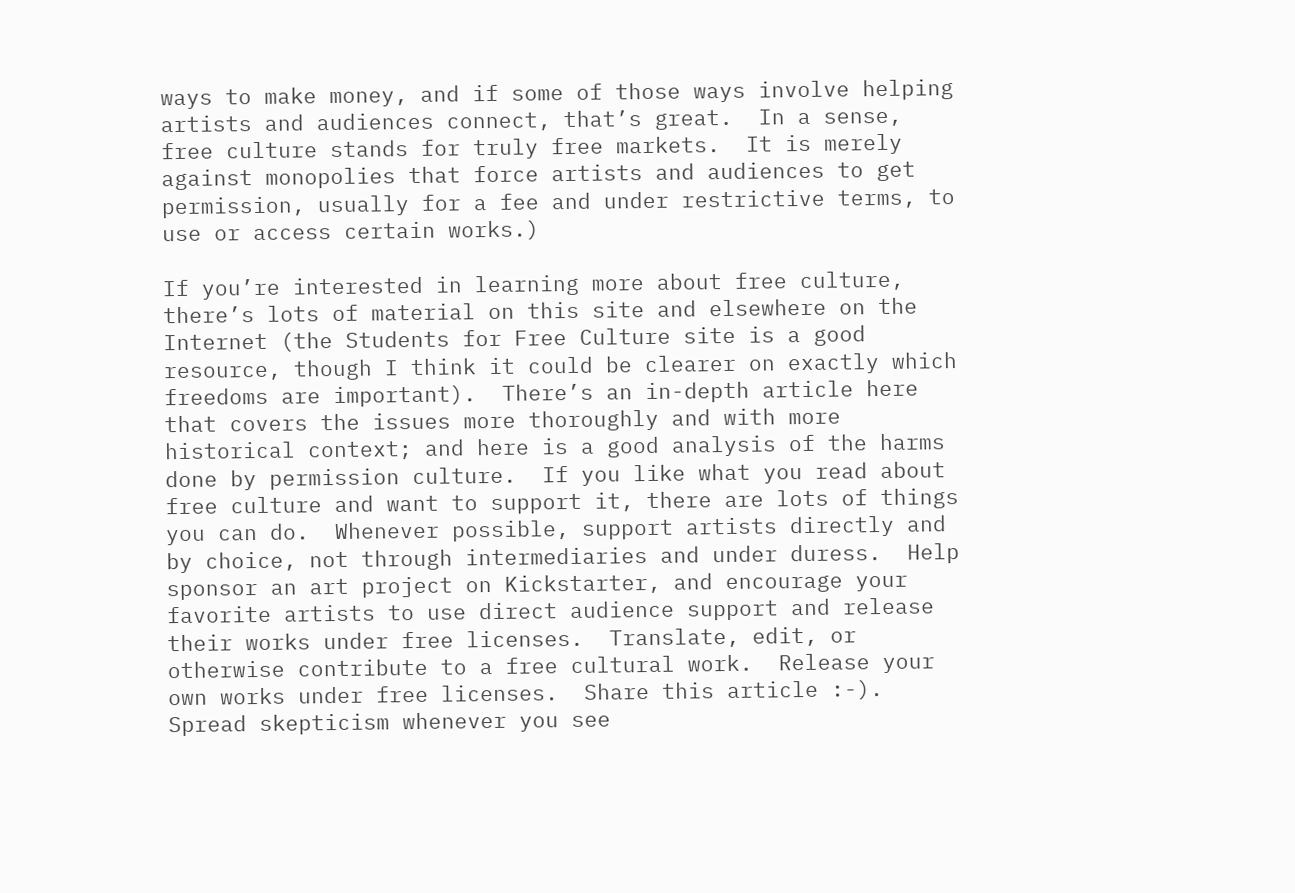ways to make money, and if some of those ways involve helping artists and audiences connect, that’s great.  In a sense, free culture stands for truly free markets.  It is merely against monopolies that force artists and audiences to get permission, usually for a fee and under restrictive terms, to use or access certain works.)

If you’re interested in learning more about free culture, there’s lots of material on this site and elsewhere on the Internet (the Students for Free Culture site is a good resource, though I think it could be clearer on exactly which freedoms are important).  There’s an in-depth article here that covers the issues more thoroughly and with more historical context; and here is a good analysis of the harms done by permission culture.  If you like what you read about free culture and want to support it, there are lots of things you can do.  Whenever possible, support artists directly and by choice, not through intermediaries and under duress.  Help sponsor an art project on Kickstarter, and encourage your favorite artists to use direct audience support and release their works under free licenses.  Translate, edit, or otherwise contribute to a free cultural work.  Release your own works under free licenses.  Share this article :-).  Spread skepticism whenever you see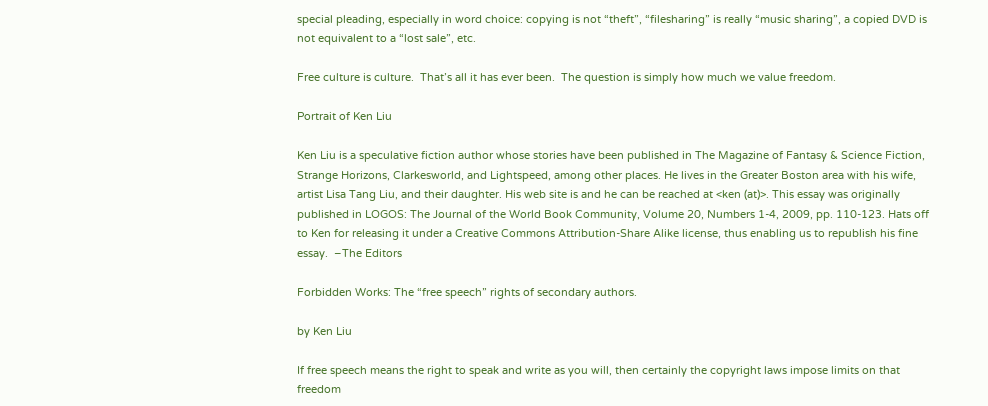special pleading, especially in word choice: copying is not “theft”, “filesharing” is really “music sharing”, a copied DVD is not equivalent to a “lost sale”, etc.

Free culture is culture.  That’s all it has ever been.  The question is simply how much we value freedom.

Portrait of Ken Liu

Ken Liu is a speculative fiction author whose stories have been published in The Magazine of Fantasy & Science Fiction, Strange Horizons, Clarkesworld, and Lightspeed, among other places. He lives in the Greater Boston area with his wife, artist Lisa Tang Liu, and their daughter. His web site is and he can be reached at <ken (at)>. This essay was originally published in LOGOS: The Journal of the World Book Community, Volume 20, Numbers 1-4, 2009, pp. 110-123. Hats off to Ken for releasing it under a Creative Commons Attribution-Share Alike license, thus enabling us to republish his fine essay.  –The Editors

Forbidden Works: The “free speech” rights of secondary authors.

by Ken Liu

If free speech means the right to speak and write as you will, then certainly the copyright laws impose limits on that freedom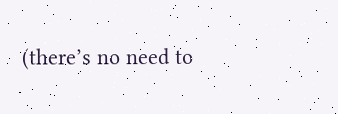(there’s no need to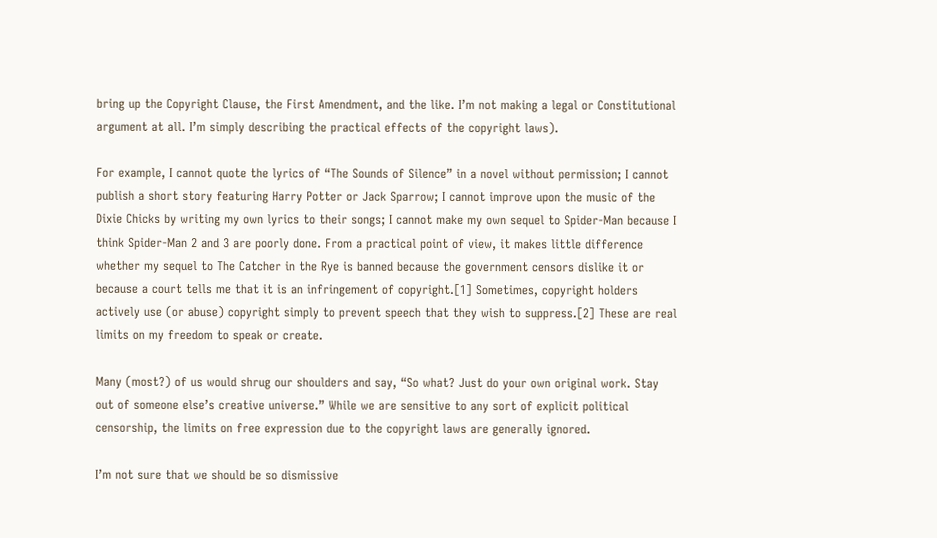bring up the Copyright Clause, the First Amendment, and the like. I’m not making a legal or Constitutional argument at all. I’m simply describing the practical effects of the copyright laws).

For example, I cannot quote the lyrics of “The Sounds of Silence” in a novel without permission; I cannot publish a short story featuring Harry Potter or Jack Sparrow; I cannot improve upon the music of the Dixie Chicks by writing my own lyrics to their songs; I cannot make my own sequel to Spider-Man because I think Spider-Man 2 and 3 are poorly done. From a practical point of view, it makes little difference whether my sequel to The Catcher in the Rye is banned because the government censors dislike it or because a court tells me that it is an infringement of copyright.[1] Sometimes, copyright holders actively use (or abuse) copyright simply to prevent speech that they wish to suppress.[2] These are real limits on my freedom to speak or create.

Many (most?) of us would shrug our shoulders and say, “So what? Just do your own original work. Stay out of someone else’s creative universe.” While we are sensitive to any sort of explicit political censorship, the limits on free expression due to the copyright laws are generally ignored.

I’m not sure that we should be so dismissive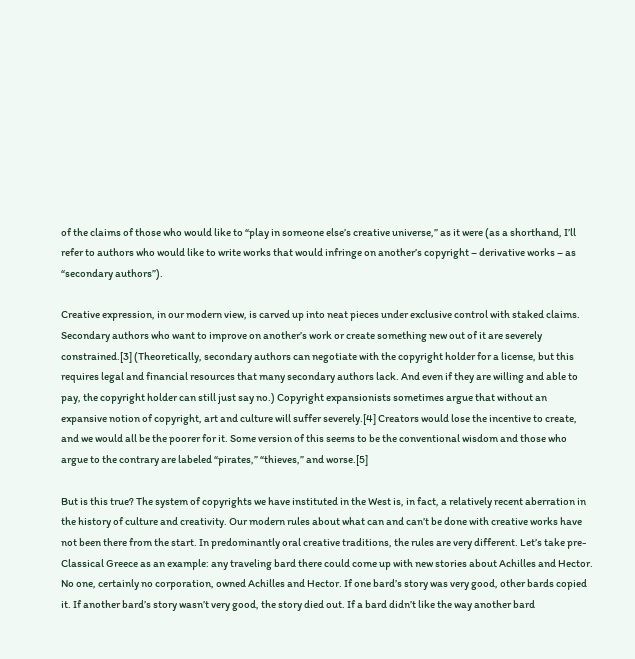of the claims of those who would like to “play in someone else’s creative universe,” as it were (as a shorthand, I’ll refer to authors who would like to write works that would infringe on another’s copyright – derivative works – as “secondary authors”).

Creative expression, in our modern view, is carved up into neat pieces under exclusive control with staked claims. Secondary authors who want to improve on another’s work or create something new out of it are severely constrained.[3] (Theoretically, secondary authors can negotiate with the copyright holder for a license, but this requires legal and financial resources that many secondary authors lack. And even if they are willing and able to pay, the copyright holder can still just say no.) Copyright expansionists sometimes argue that without an expansive notion of copyright, art and culture will suffer severely.[4] Creators would lose the incentive to create, and we would all be the poorer for it. Some version of this seems to be the conventional wisdom and those who argue to the contrary are labeled “pirates,” “thieves,” and worse.[5]

But is this true? The system of copyrights we have instituted in the West is, in fact, a relatively recent aberration in the history of culture and creativity. Our modern rules about what can and can’t be done with creative works have not been there from the start. In predominantly oral creative traditions, the rules are very different. Let’s take pre-Classical Greece as an example: any traveling bard there could come up with new stories about Achilles and Hector. No one, certainly no corporation, owned Achilles and Hector. If one bard’s story was very good, other bards copied it. If another bard’s story wasn’t very good, the story died out. If a bard didn’t like the way another bard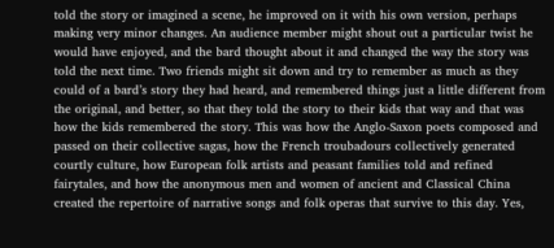told the story or imagined a scene, he improved on it with his own version, perhaps making very minor changes. An audience member might shout out a particular twist he would have enjoyed, and the bard thought about it and changed the way the story was told the next time. Two friends might sit down and try to remember as much as they could of a bard’s story they had heard, and remembered things just a little different from the original, and better, so that they told the story to their kids that way and that was how the kids remembered the story. This was how the Anglo-Saxon poets composed and passed on their collective sagas, how the French troubadours collectively generated courtly culture, how European folk artists and peasant families told and refined fairytales, and how the anonymous men and women of ancient and Classical China created the repertoire of narrative songs and folk operas that survive to this day. Yes,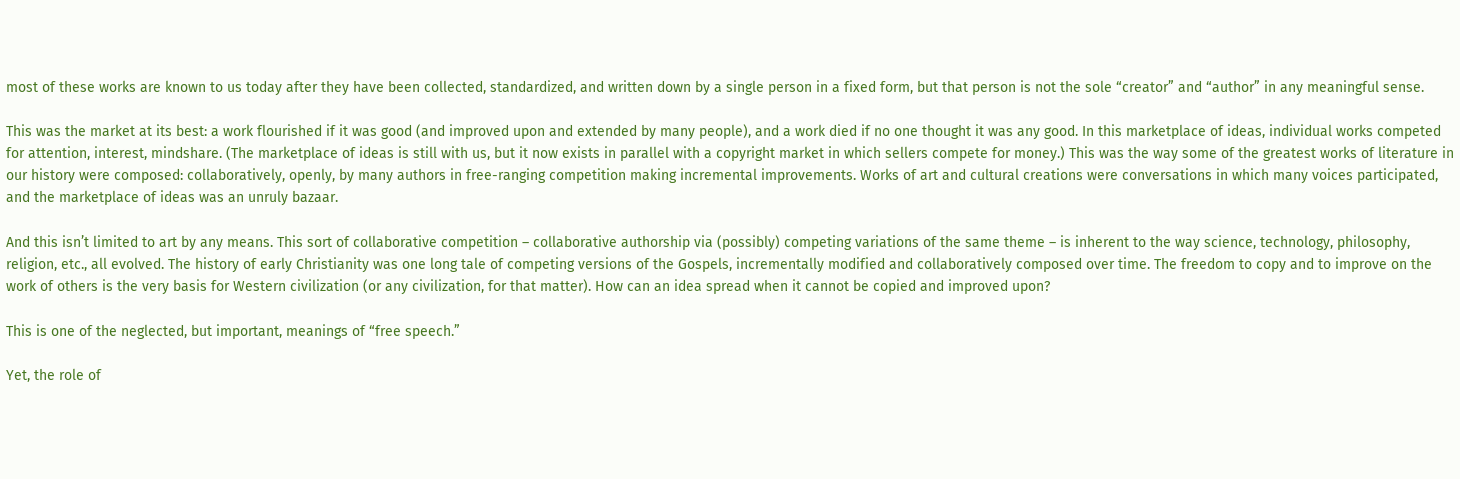most of these works are known to us today after they have been collected, standardized, and written down by a single person in a fixed form, but that person is not the sole “creator” and “author” in any meaningful sense.

This was the market at its best: a work flourished if it was good (and improved upon and extended by many people), and a work died if no one thought it was any good. In this marketplace of ideas, individual works competed for attention, interest, mindshare. (The marketplace of ideas is still with us, but it now exists in parallel with a copyright market in which sellers compete for money.) This was the way some of the greatest works of literature in our history were composed: collaboratively, openly, by many authors in free-ranging competition making incremental improvements. Works of art and cultural creations were conversations in which many voices participated, and the marketplace of ideas was an unruly bazaar.

And this isn’t limited to art by any means. This sort of collaborative competition – collaborative authorship via (possibly) competing variations of the same theme – is inherent to the way science, technology, philosophy, religion, etc., all evolved. The history of early Christianity was one long tale of competing versions of the Gospels, incrementally modified and collaboratively composed over time. The freedom to copy and to improve on the work of others is the very basis for Western civilization (or any civilization, for that matter). How can an idea spread when it cannot be copied and improved upon?

This is one of the neglected, but important, meanings of “free speech.”

Yet, the role of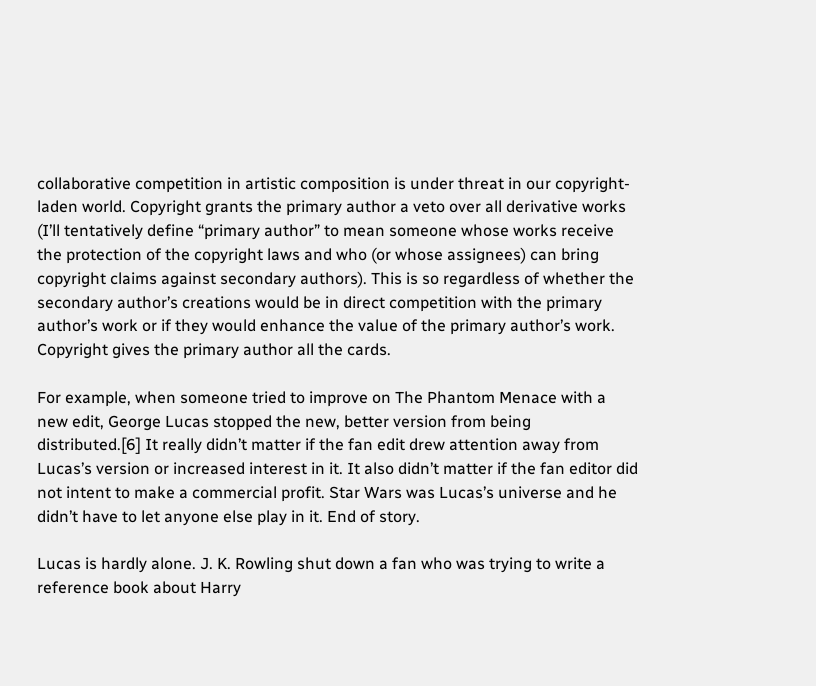collaborative competition in artistic composition is under threat in our copyright-laden world. Copyright grants the primary author a veto over all derivative works (I’ll tentatively define “primary author” to mean someone whose works receive the protection of the copyright laws and who (or whose assignees) can bring copyright claims against secondary authors). This is so regardless of whether the secondary author’s creations would be in direct competition with the primary author’s work or if they would enhance the value of the primary author’s work. Copyright gives the primary author all the cards.

For example, when someone tried to improve on The Phantom Menace with a new edit, George Lucas stopped the new, better version from being distributed.[6] It really didn’t matter if the fan edit drew attention away from Lucas’s version or increased interest in it. It also didn’t matter if the fan editor did not intent to make a commercial profit. Star Wars was Lucas’s universe and he didn’t have to let anyone else play in it. End of story.

Lucas is hardly alone. J. K. Rowling shut down a fan who was trying to write a reference book about Harry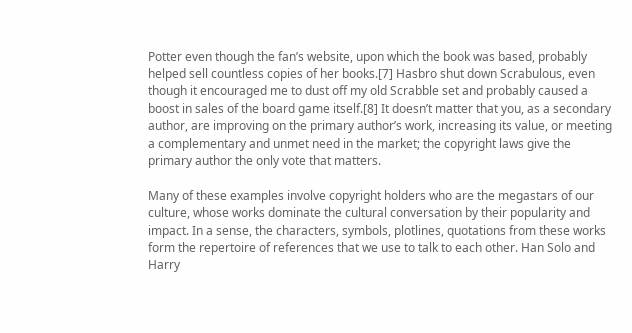Potter even though the fan’s website, upon which the book was based, probably helped sell countless copies of her books.[7] Hasbro shut down Scrabulous, even though it encouraged me to dust off my old Scrabble set and probably caused a boost in sales of the board game itself.[8] It doesn’t matter that you, as a secondary author, are improving on the primary author’s work, increasing its value, or meeting a complementary and unmet need in the market; the copyright laws give the primary author the only vote that matters.

Many of these examples involve copyright holders who are the megastars of our culture, whose works dominate the cultural conversation by their popularity and impact. In a sense, the characters, symbols, plotlines, quotations from these works form the repertoire of references that we use to talk to each other. Han Solo and Harry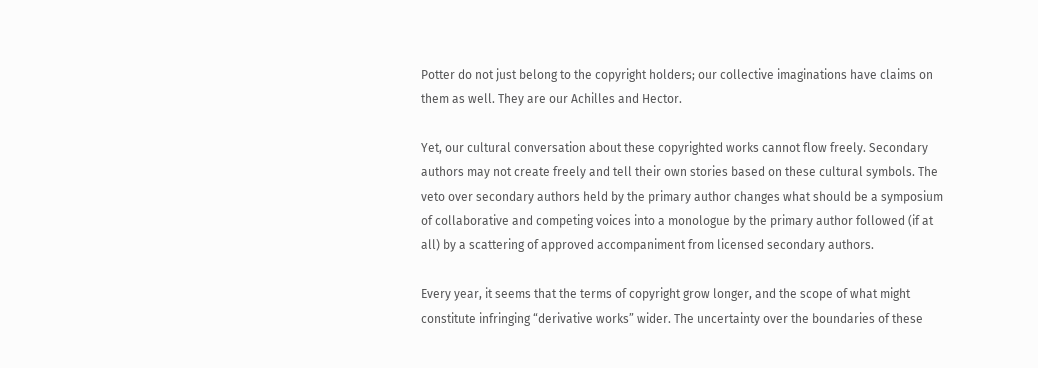Potter do not just belong to the copyright holders; our collective imaginations have claims on them as well. They are our Achilles and Hector.

Yet, our cultural conversation about these copyrighted works cannot flow freely. Secondary authors may not create freely and tell their own stories based on these cultural symbols. The veto over secondary authors held by the primary author changes what should be a symposium of collaborative and competing voices into a monologue by the primary author followed (if at all) by a scattering of approved accompaniment from licensed secondary authors.

Every year, it seems that the terms of copyright grow longer, and the scope of what might constitute infringing “derivative works” wider. The uncertainty over the boundaries of these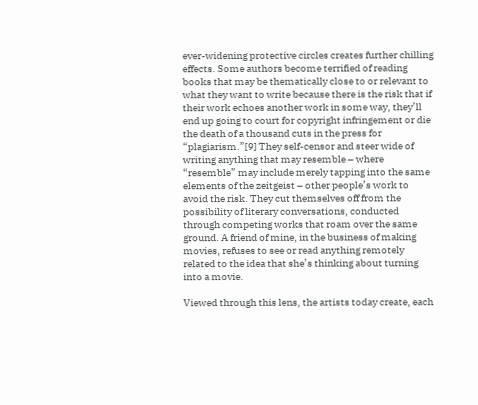ever-widening protective circles creates further chilling effects. Some authors become terrified of reading books that may be thematically close to or relevant to what they want to write because there is the risk that if their work echoes another work in some way, they’ll end up going to court for copyright infringement or die the death of a thousand cuts in the press for “plagiarism.”[9] They self-censor and steer wide of writing anything that may resemble – where “resemble” may include merely tapping into the same elements of the zeitgeist – other people’s work to avoid the risk. They cut themselves off from the possibility of literary conversations, conducted through competing works that roam over the same ground. A friend of mine, in the business of making movies, refuses to see or read anything remotely related to the idea that she’s thinking about turning into a movie.

Viewed through this lens, the artists today create, each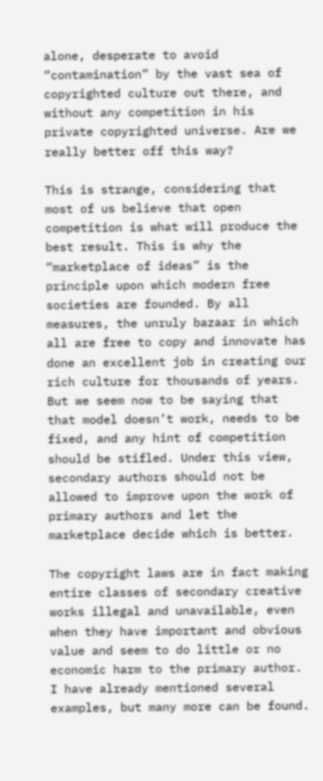alone, desperate to avoid “contamination” by the vast sea of copyrighted culture out there, and without any competition in his private copyrighted universe. Are we really better off this way?

This is strange, considering that most of us believe that open competition is what will produce the best result. This is why the “marketplace of ideas” is the principle upon which modern free societies are founded. By all measures, the unruly bazaar in which all are free to copy and innovate has done an excellent job in creating our rich culture for thousands of years. But we seem now to be saying that that model doesn’t work, needs to be fixed, and any hint of competition should be stifled. Under this view, secondary authors should not be allowed to improve upon the work of primary authors and let the marketplace decide which is better.

The copyright laws are in fact making entire classes of secondary creative works illegal and unavailable, even when they have important and obvious value and seem to do little or no economic harm to the primary author. I have already mentioned several examples, but many more can be found.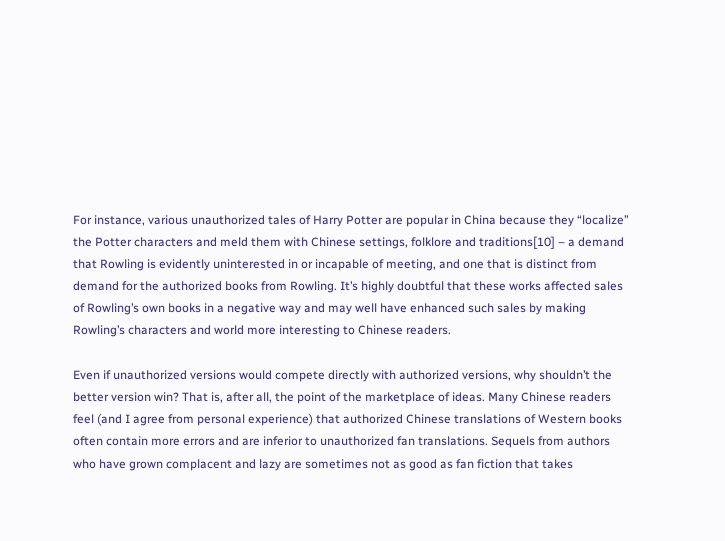For instance, various unauthorized tales of Harry Potter are popular in China because they “localize” the Potter characters and meld them with Chinese settings, folklore and traditions[10] – a demand that Rowling is evidently uninterested in or incapable of meeting, and one that is distinct from demand for the authorized books from Rowling. It’s highly doubtful that these works affected sales of Rowling’s own books in a negative way and may well have enhanced such sales by making Rowling’s characters and world more interesting to Chinese readers.

Even if unauthorized versions would compete directly with authorized versions, why shouldn’t the better version win? That is, after all, the point of the marketplace of ideas. Many Chinese readers feel (and I agree from personal experience) that authorized Chinese translations of Western books often contain more errors and are inferior to unauthorized fan translations. Sequels from authors who have grown complacent and lazy are sometimes not as good as fan fiction that takes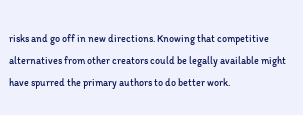risks and go off in new directions. Knowing that competitive alternatives from other creators could be legally available might have spurred the primary authors to do better work.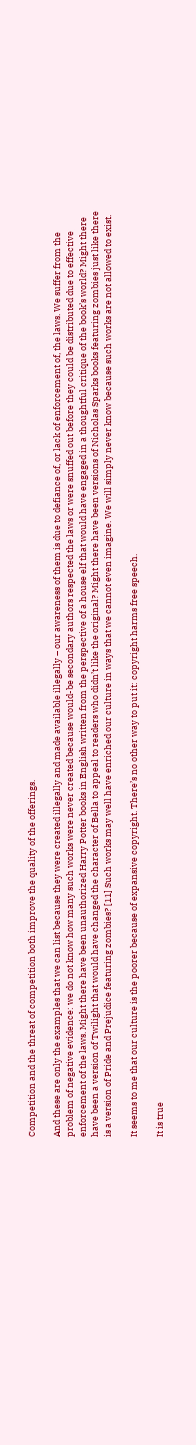Competition and the threat of competition both improve the quality of the offerings.

And these are only the examples that we can list because they were created illegally and made available illegally – our awareness of them is due to defiance of, or lack of enforcement of, the laws. We suffer from the problem of negative evidence: we do not know how many such works were never created because would-be secondary authors respected the laws or were snuffed out before they could be distributed due to effective enforcement of the laws. Might there have been unauthorized Harry Potter books in English written from the perspective of a house elf that would have engaged in a thoughtful critique of the book’s world? Might there have been a version of Twilight that would have changed the character of Bella to appeal to readers who didn’t like the original? Might there have been versions of Nicholas Sparks books featuring zombies just like there is a version of Pride and Prejudice featuring zombies? [11] Such works may well have enriched our culture in ways that we cannot even imagine. We will simply never know because such works are not allowed to exist.

It seems to me that our culture is the poorer because of expansive copyright. There’s no other way to put it: copyright harms free speech.

It is true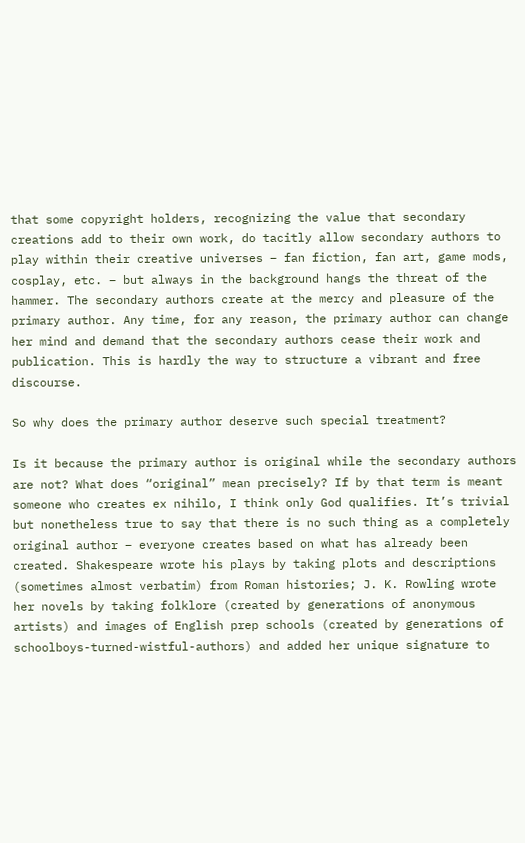that some copyright holders, recognizing the value that secondary creations add to their own work, do tacitly allow secondary authors to play within their creative universes – fan fiction, fan art, game mods, cosplay, etc. – but always in the background hangs the threat of the hammer. The secondary authors create at the mercy and pleasure of the primary author. Any time, for any reason, the primary author can change her mind and demand that the secondary authors cease their work and publication. This is hardly the way to structure a vibrant and free discourse.

So why does the primary author deserve such special treatment?

Is it because the primary author is original while the secondary authors are not? What does “original” mean precisely? If by that term is meant someone who creates ex nihilo, I think only God qualifies. It’s trivial but nonetheless true to say that there is no such thing as a completely original author – everyone creates based on what has already been created. Shakespeare wrote his plays by taking plots and descriptions (sometimes almost verbatim) from Roman histories; J. K. Rowling wrote her novels by taking folklore (created by generations of anonymous artists) and images of English prep schools (created by generations of schoolboys-turned-wistful-authors) and added her unique signature to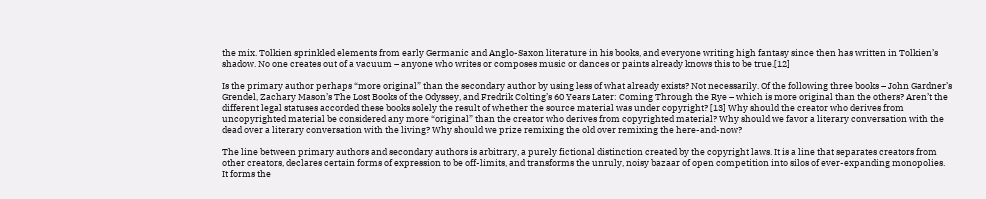the mix. Tolkien sprinkled elements from early Germanic and Anglo-Saxon literature in his books, and everyone writing high fantasy since then has written in Tolkien’s shadow. No one creates out of a vacuum – anyone who writes or composes music or dances or paints already knows this to be true.[12]

Is the primary author perhaps “more original” than the secondary author by using less of what already exists? Not necessarily. Of the following three books – John Gardner’s Grendel, Zachary Mason’s The Lost Books of the Odyssey, and Fredrik Colting’s 60 Years Later: Coming Through the Rye – which is more original than the others? Aren’t the different legal statuses accorded these books solely the result of whether the source material was under copyright? [13] Why should the creator who derives from uncopyrighted material be considered any more “original” than the creator who derives from copyrighted material? Why should we favor a literary conversation with the dead over a literary conversation with the living? Why should we prize remixing the old over remixing the here-and-now?

The line between primary authors and secondary authors is arbitrary, a purely fictional distinction created by the copyright laws. It is a line that separates creators from other creators, declares certain forms of expression to be off-limits, and transforms the unruly, noisy bazaar of open competition into silos of ever-expanding monopolies. It forms the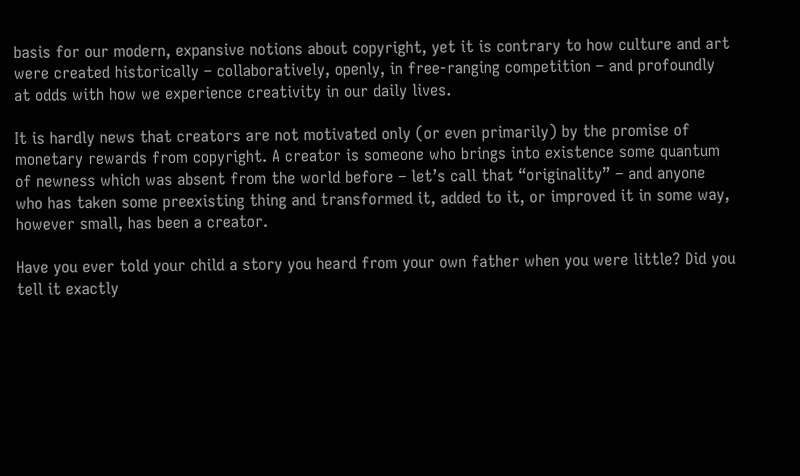basis for our modern, expansive notions about copyright, yet it is contrary to how culture and art were created historically – collaboratively, openly, in free-ranging competition – and profoundly at odds with how we experience creativity in our daily lives.

It is hardly news that creators are not motivated only (or even primarily) by the promise of monetary rewards from copyright. A creator is someone who brings into existence some quantum of newness which was absent from the world before – let’s call that “originality” – and anyone who has taken some preexisting thing and transformed it, added to it, or improved it in some way, however small, has been a creator.

Have you ever told your child a story you heard from your own father when you were little? Did you tell it exactly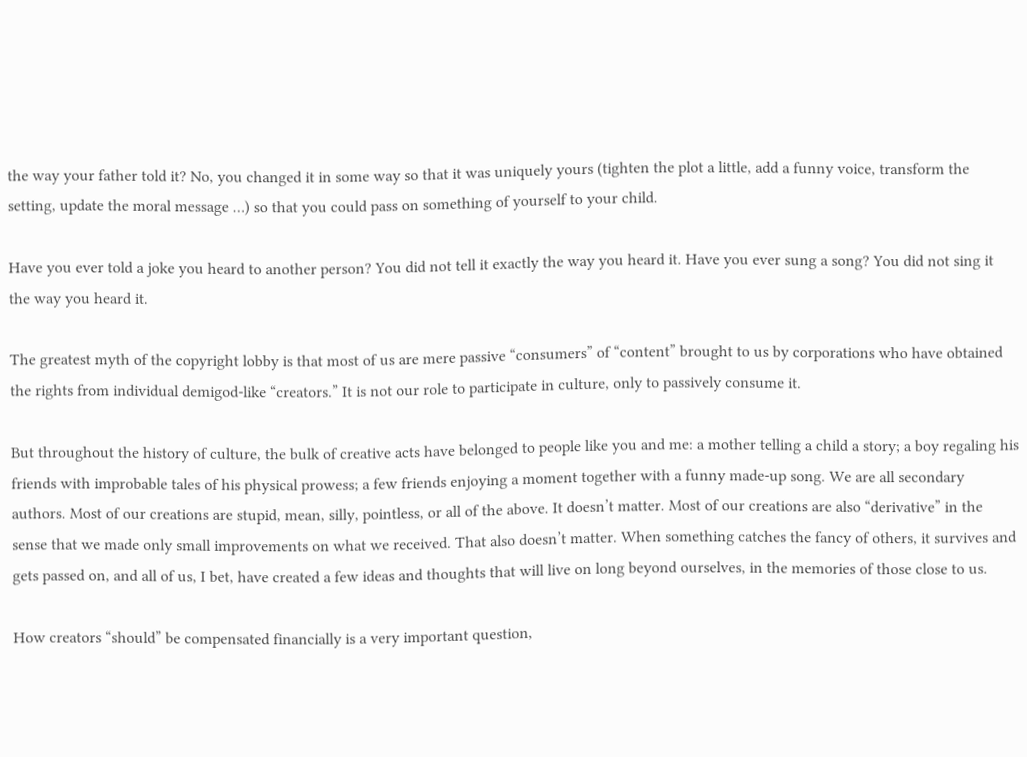the way your father told it? No, you changed it in some way so that it was uniquely yours (tighten the plot a little, add a funny voice, transform the setting, update the moral message …) so that you could pass on something of yourself to your child.

Have you ever told a joke you heard to another person? You did not tell it exactly the way you heard it. Have you ever sung a song? You did not sing it the way you heard it.

The greatest myth of the copyright lobby is that most of us are mere passive “consumers” of “content” brought to us by corporations who have obtained the rights from individual demigod-like “creators.” It is not our role to participate in culture, only to passively consume it.

But throughout the history of culture, the bulk of creative acts have belonged to people like you and me: a mother telling a child a story; a boy regaling his friends with improbable tales of his physical prowess; a few friends enjoying a moment together with a funny made-up song. We are all secondary authors. Most of our creations are stupid, mean, silly, pointless, or all of the above. It doesn’t matter. Most of our creations are also “derivative” in the sense that we made only small improvements on what we received. That also doesn’t matter. When something catches the fancy of others, it survives and gets passed on, and all of us, I bet, have created a few ideas and thoughts that will live on long beyond ourselves, in the memories of those close to us.

How creators “should” be compensated financially is a very important question,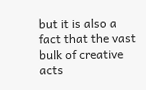but it is also a fact that the vast bulk of creative acts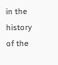in the history of the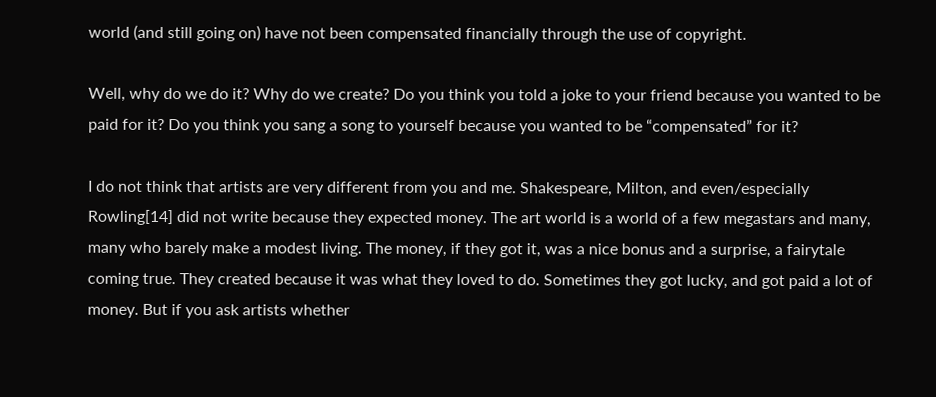world (and still going on) have not been compensated financially through the use of copyright.

Well, why do we do it? Why do we create? Do you think you told a joke to your friend because you wanted to be paid for it? Do you think you sang a song to yourself because you wanted to be “compensated” for it?

I do not think that artists are very different from you and me. Shakespeare, Milton, and even/especially Rowling[14] did not write because they expected money. The art world is a world of a few megastars and many, many who barely make a modest living. The money, if they got it, was a nice bonus and a surprise, a fairytale coming true. They created because it was what they loved to do. Sometimes they got lucky, and got paid a lot of money. But if you ask artists whether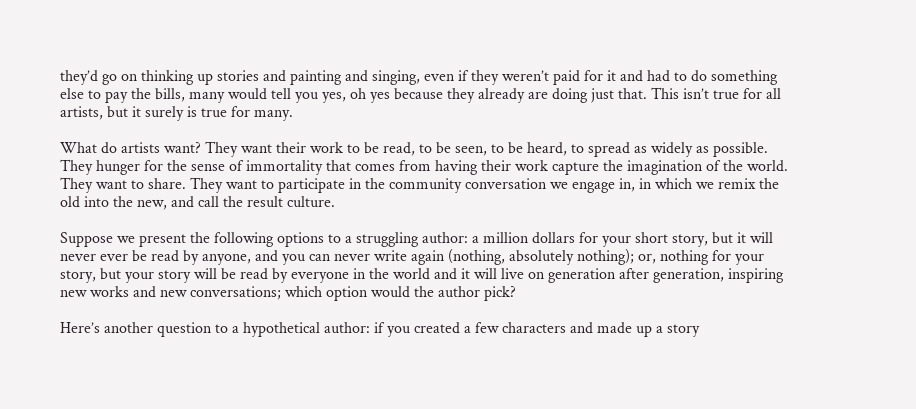they’d go on thinking up stories and painting and singing, even if they weren’t paid for it and had to do something else to pay the bills, many would tell you yes, oh yes because they already are doing just that. This isn’t true for all artists, but it surely is true for many.

What do artists want? They want their work to be read, to be seen, to be heard, to spread as widely as possible. They hunger for the sense of immortality that comes from having their work capture the imagination of the world. They want to share. They want to participate in the community conversation we engage in, in which we remix the old into the new, and call the result culture.

Suppose we present the following options to a struggling author: a million dollars for your short story, but it will never ever be read by anyone, and you can never write again (nothing, absolutely nothing); or, nothing for your story, but your story will be read by everyone in the world and it will live on generation after generation, inspiring new works and new conversations; which option would the author pick?

Here’s another question to a hypothetical author: if you created a few characters and made up a story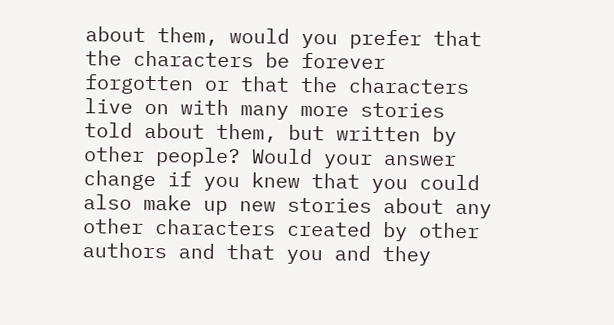about them, would you prefer that the characters be forever forgotten or that the characters live on with many more stories told about them, but written by other people? Would your answer change if you knew that you could also make up new stories about any other characters created by other authors and that you and they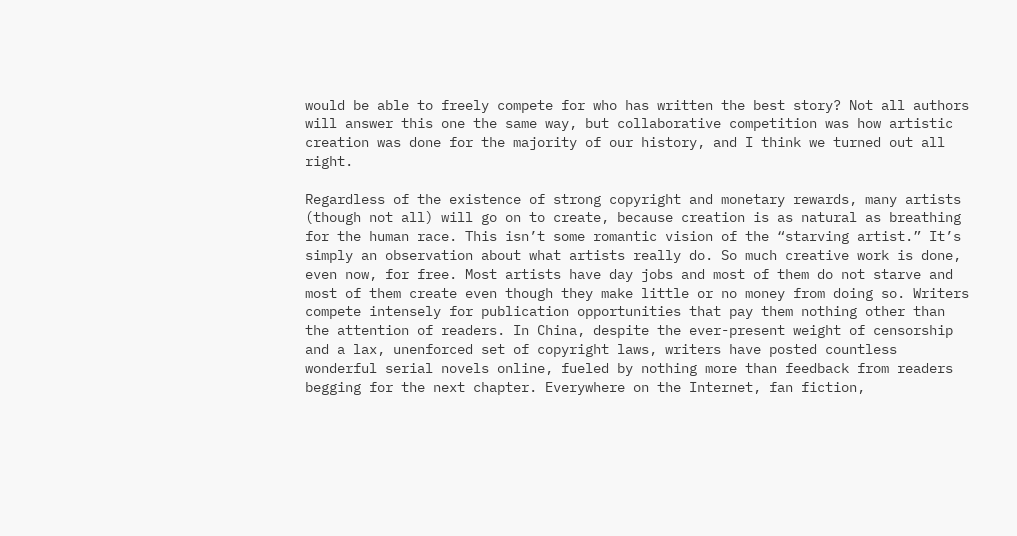would be able to freely compete for who has written the best story? Not all authors will answer this one the same way, but collaborative competition was how artistic creation was done for the majority of our history, and I think we turned out all right.

Regardless of the existence of strong copyright and monetary rewards, many artists (though not all) will go on to create, because creation is as natural as breathing for the human race. This isn’t some romantic vision of the “starving artist.” It’s simply an observation about what artists really do. So much creative work is done, even now, for free. Most artists have day jobs and most of them do not starve and most of them create even though they make little or no money from doing so. Writers compete intensely for publication opportunities that pay them nothing other than the attention of readers. In China, despite the ever-present weight of censorship and a lax, unenforced set of copyright laws, writers have posted countless wonderful serial novels online, fueled by nothing more than feedback from readers begging for the next chapter. Everywhere on the Internet, fan fiction,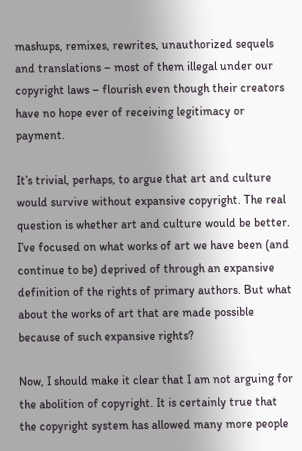mashups, remixes, rewrites, unauthorized sequels and translations – most of them illegal under our copyright laws – flourish even though their creators have no hope ever of receiving legitimacy or payment.

It’s trivial, perhaps, to argue that art and culture would survive without expansive copyright. The real question is whether art and culture would be better. I’ve focused on what works of art we have been (and continue to be) deprived of through an expansive definition of the rights of primary authors. But what about the works of art that are made possible because of such expansive rights?

Now, I should make it clear that I am not arguing for the abolition of copyright. It is certainly true that the copyright system has allowed many more people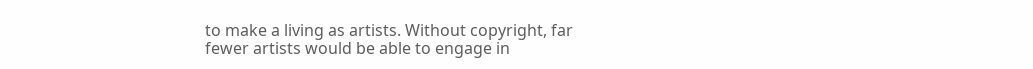to make a living as artists. Without copyright, far fewer artists would be able to engage in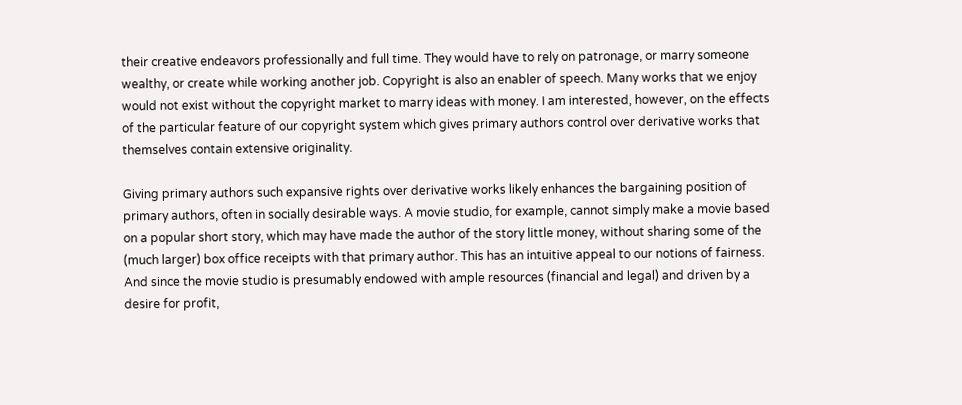their creative endeavors professionally and full time. They would have to rely on patronage, or marry someone wealthy, or create while working another job. Copyright is also an enabler of speech. Many works that we enjoy would not exist without the copyright market to marry ideas with money. I am interested, however, on the effects of the particular feature of our copyright system which gives primary authors control over derivative works that themselves contain extensive originality.

Giving primary authors such expansive rights over derivative works likely enhances the bargaining position of primary authors, often in socially desirable ways. A movie studio, for example, cannot simply make a movie based on a popular short story, which may have made the author of the story little money, without sharing some of the (much larger) box office receipts with that primary author. This has an intuitive appeal to our notions of fairness. And since the movie studio is presumably endowed with ample resources (financial and legal) and driven by a desire for profit,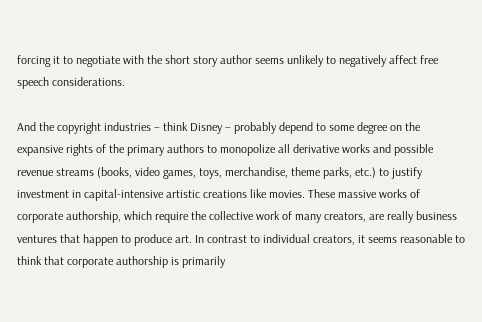forcing it to negotiate with the short story author seems unlikely to negatively affect free speech considerations.

And the copyright industries – think Disney – probably depend to some degree on the expansive rights of the primary authors to monopolize all derivative works and possible revenue streams (books, video games, toys, merchandise, theme parks, etc.) to justify investment in capital-intensive artistic creations like movies. These massive works of corporate authorship, which require the collective work of many creators, are really business ventures that happen to produce art. In contrast to individual creators, it seems reasonable to think that corporate authorship is primarily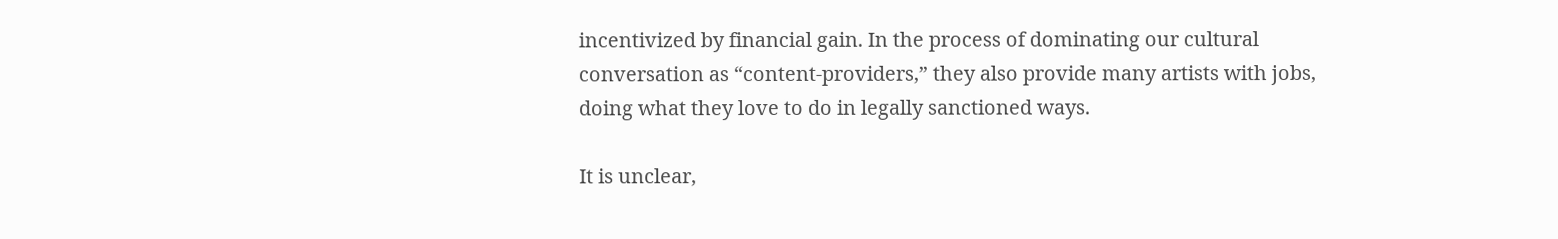incentivized by financial gain. In the process of dominating our cultural conversation as “content-providers,” they also provide many artists with jobs, doing what they love to do in legally sanctioned ways.

It is unclear,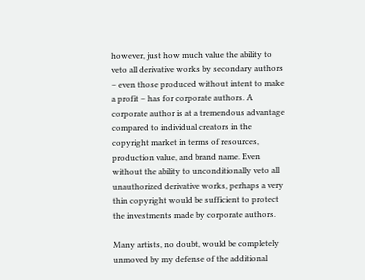however, just how much value the ability to veto all derivative works by secondary authors – even those produced without intent to make a profit – has for corporate authors. A corporate author is at a tremendous advantage compared to individual creators in the copyright market in terms of resources, production value, and brand name. Even without the ability to unconditionally veto all unauthorized derivative works, perhaps a very thin copyright would be sufficient to protect the investments made by corporate authors.

Many artists, no doubt, would be completely unmoved by my defense of the additional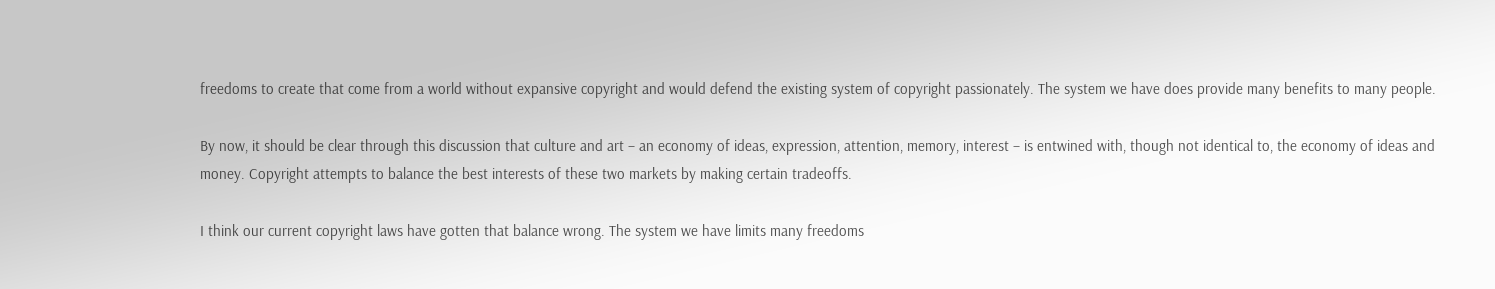freedoms to create that come from a world without expansive copyright and would defend the existing system of copyright passionately. The system we have does provide many benefits to many people.

By now, it should be clear through this discussion that culture and art – an economy of ideas, expression, attention, memory, interest – is entwined with, though not identical to, the economy of ideas and money. Copyright attempts to balance the best interests of these two markets by making certain tradeoffs.

I think our current copyright laws have gotten that balance wrong. The system we have limits many freedoms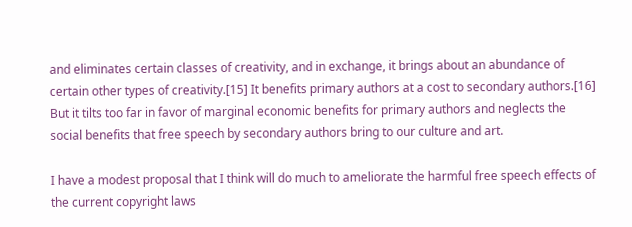and eliminates certain classes of creativity, and in exchange, it brings about an abundance of certain other types of creativity.[15] It benefits primary authors at a cost to secondary authors.[16] But it tilts too far in favor of marginal economic benefits for primary authors and neglects the social benefits that free speech by secondary authors bring to our culture and art.

I have a modest proposal that I think will do much to ameliorate the harmful free speech effects of the current copyright laws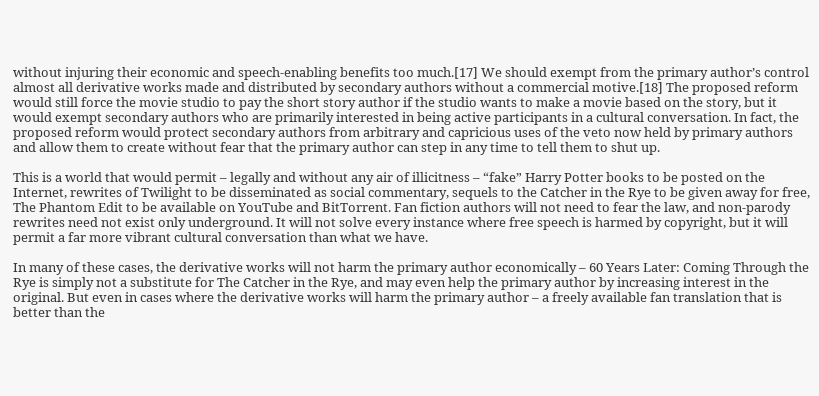without injuring their economic and speech-enabling benefits too much.[17] We should exempt from the primary author’s control almost all derivative works made and distributed by secondary authors without a commercial motive.[18] The proposed reform would still force the movie studio to pay the short story author if the studio wants to make a movie based on the story, but it would exempt secondary authors who are primarily interested in being active participants in a cultural conversation. In fact, the proposed reform would protect secondary authors from arbitrary and capricious uses of the veto now held by primary authors and allow them to create without fear that the primary author can step in any time to tell them to shut up.

This is a world that would permit – legally and without any air of illicitness – “fake” Harry Potter books to be posted on the Internet, rewrites of Twilight to be disseminated as social commentary, sequels to the Catcher in the Rye to be given away for free, The Phantom Edit to be available on YouTube and BitTorrent. Fan fiction authors will not need to fear the law, and non-parody rewrites need not exist only underground. It will not solve every instance where free speech is harmed by copyright, but it will permit a far more vibrant cultural conversation than what we have.

In many of these cases, the derivative works will not harm the primary author economically – 60 Years Later: Coming Through the Rye is simply not a substitute for The Catcher in the Rye, and may even help the primary author by increasing interest in the original. But even in cases where the derivative works will harm the primary author – a freely available fan translation that is better than the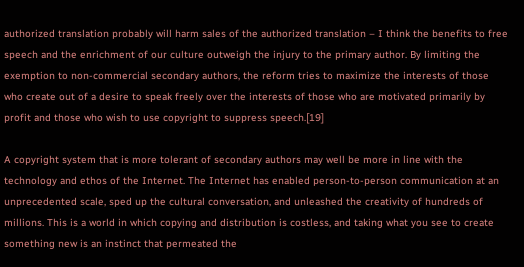authorized translation probably will harm sales of the authorized translation – I think the benefits to free speech and the enrichment of our culture outweigh the injury to the primary author. By limiting the exemption to non-commercial secondary authors, the reform tries to maximize the interests of those who create out of a desire to speak freely over the interests of those who are motivated primarily by profit and those who wish to use copyright to suppress speech.[19]

A copyright system that is more tolerant of secondary authors may well be more in line with the technology and ethos of the Internet. The Internet has enabled person-to-person communication at an unprecedented scale, sped up the cultural conversation, and unleashed the creativity of hundreds of millions. This is a world in which copying and distribution is costless, and taking what you see to create something new is an instinct that permeated the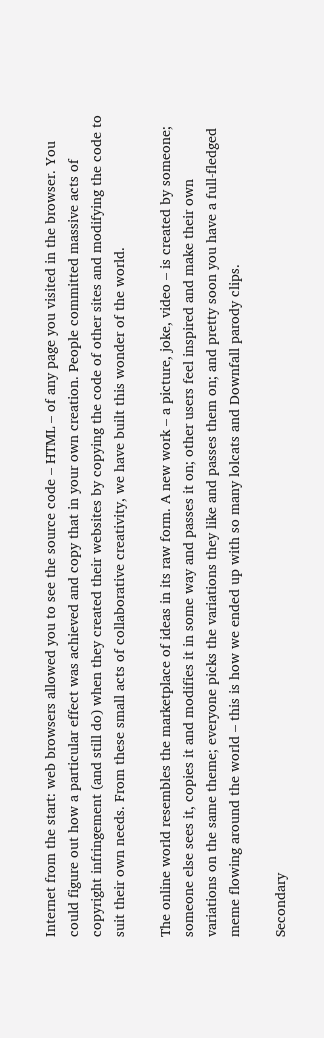Internet from the start: web browsers allowed you to see the source code – HTML – of any page you visited in the browser. You could figure out how a particular effect was achieved and copy that in your own creation. People committed massive acts of copyright infringement (and still do) when they created their websites by copying the code of other sites and modifying the code to suit their own needs. From these small acts of collaborative creativity, we have built this wonder of the world.

The online world resembles the marketplace of ideas in its raw form. A new work – a picture, joke, video – is created by someone; someone else sees it, copies it and modifies it in some way and passes it on; other users feel inspired and make their own variations on the same theme; everyone picks the variations they like and passes them on; and pretty soon you have a full-fledged meme flowing around the world – this is how we ended up with so many lolcats and Downfall parody clips.

Secondary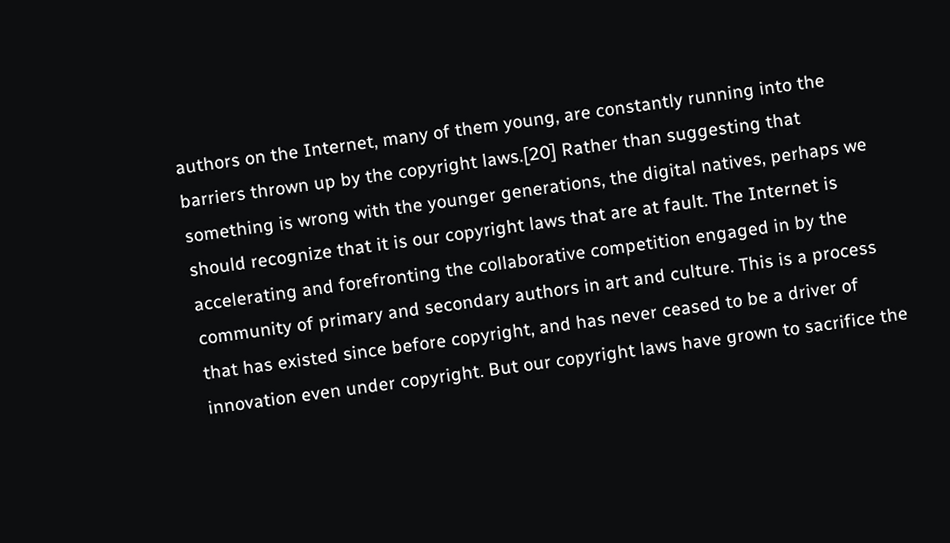authors on the Internet, many of them young, are constantly running into the barriers thrown up by the copyright laws.[20] Rather than suggesting that something is wrong with the younger generations, the digital natives, perhaps we should recognize that it is our copyright laws that are at fault. The Internet is accelerating and forefronting the collaborative competition engaged in by the community of primary and secondary authors in art and culture. This is a process that has existed since before copyright, and has never ceased to be a driver of innovation even under copyright. But our copyright laws have grown to sacrifice the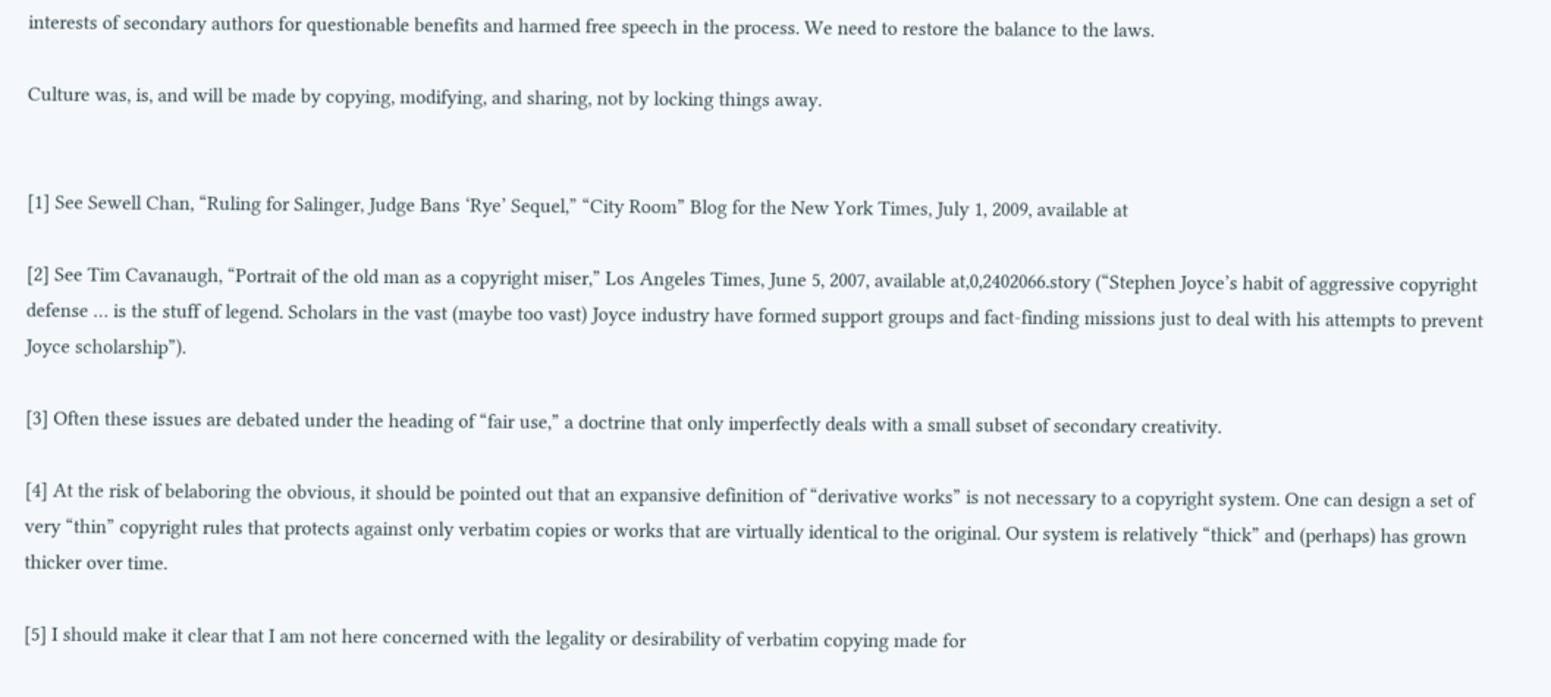interests of secondary authors for questionable benefits and harmed free speech in the process. We need to restore the balance to the laws.

Culture was, is, and will be made by copying, modifying, and sharing, not by locking things away.


[1] See Sewell Chan, “Ruling for Salinger, Judge Bans ‘Rye’ Sequel,” “City Room” Blog for the New York Times, July 1, 2009, available at

[2] See Tim Cavanaugh, “Portrait of the old man as a copyright miser,” Los Angeles Times, June 5, 2007, available at,0,2402066.story (“Stephen Joyce’s habit of aggressive copyright defense … is the stuff of legend. Scholars in the vast (maybe too vast) Joyce industry have formed support groups and fact-finding missions just to deal with his attempts to prevent Joyce scholarship”).

[3] Often these issues are debated under the heading of “fair use,” a doctrine that only imperfectly deals with a small subset of secondary creativity.

[4] At the risk of belaboring the obvious, it should be pointed out that an expansive definition of “derivative works” is not necessary to a copyright system. One can design a set of very “thin” copyright rules that protects against only verbatim copies or works that are virtually identical to the original. Our system is relatively “thick” and (perhaps) has grown thicker over time.

[5] I should make it clear that I am not here concerned with the legality or desirability of verbatim copying made for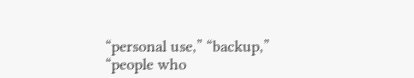“personal use,” “backup,” “people who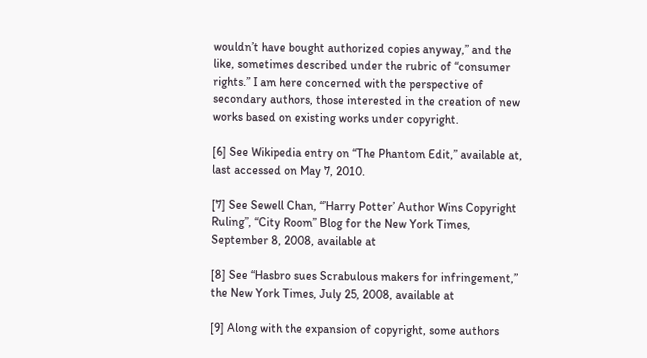wouldn’t have bought authorized copies anyway,” and the like, sometimes described under the rubric of “consumer rights.” I am here concerned with the perspective of secondary authors, those interested in the creation of new works based on existing works under copyright.

[6] See Wikipedia entry on “The Phantom Edit,” available at, last accessed on May 7, 2010.

[7] See Sewell Chan, “’Harry Potter’ Author Wins Copyright Ruling”, “City Room” Blog for the New York Times, September 8, 2008, available at

[8] See “Hasbro sues Scrabulous makers for infringement,” the New York Times, July 25, 2008, available at

[9] Along with the expansion of copyright, some authors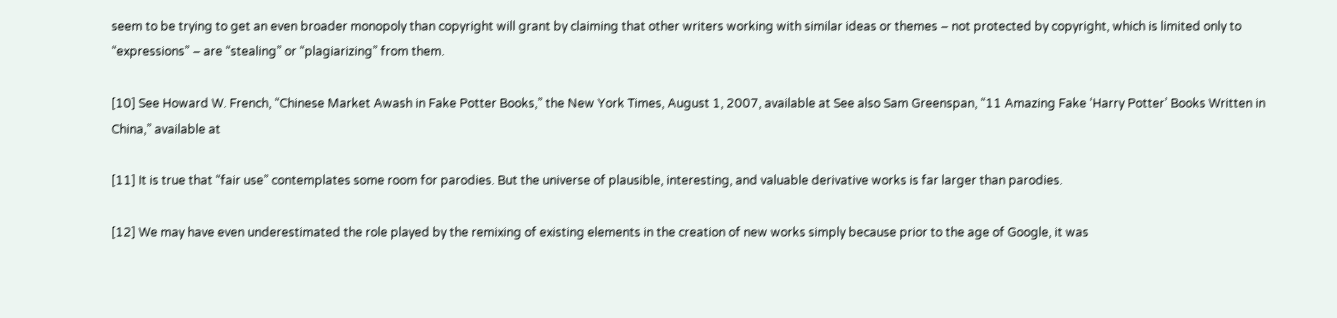seem to be trying to get an even broader monopoly than copyright will grant by claiming that other writers working with similar ideas or themes – not protected by copyright, which is limited only to “expressions” – are “stealing” or “plagiarizing” from them.

[10] See Howard W. French, “Chinese Market Awash in Fake Potter Books,” the New York Times, August 1, 2007, available at See also Sam Greenspan, “11 Amazing Fake ‘Harry Potter’ Books Written in China,” available at

[11] It is true that “fair use” contemplates some room for parodies. But the universe of plausible, interesting, and valuable derivative works is far larger than parodies.

[12] We may have even underestimated the role played by the remixing of existing elements in the creation of new works simply because prior to the age of Google, it was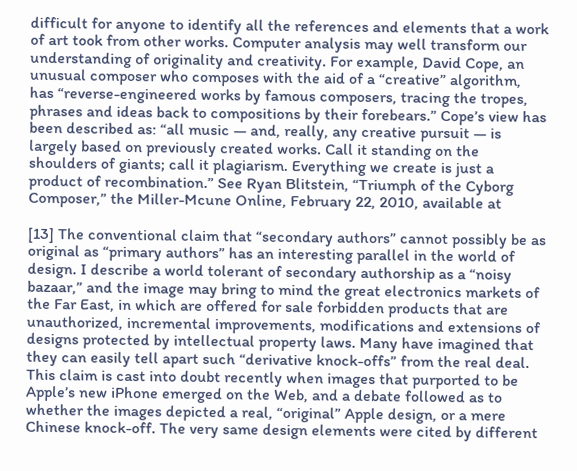difficult for anyone to identify all the references and elements that a work of art took from other works. Computer analysis may well transform our understanding of originality and creativity. For example, David Cope, an unusual composer who composes with the aid of a “creative” algorithm, has “reverse-engineered works by famous composers, tracing the tropes, phrases and ideas back to compositions by their forebears.” Cope’s view has been described as: “all music — and, really, any creative pursuit — is largely based on previously created works. Call it standing on the shoulders of giants; call it plagiarism. Everything we create is just a product of recombination.” See Ryan Blitstein, “Triumph of the Cyborg Composer,” the Miller-Mcune Online, February 22, 2010, available at

[13] The conventional claim that “secondary authors” cannot possibly be as original as “primary authors” has an interesting parallel in the world of design. I describe a world tolerant of secondary authorship as a “noisy bazaar,” and the image may bring to mind the great electronics markets of the Far East, in which are offered for sale forbidden products that are unauthorized, incremental improvements, modifications and extensions of designs protected by intellectual property laws. Many have imagined that they can easily tell apart such “derivative knock-offs” from the real deal. This claim is cast into doubt recently when images that purported to be Apple’s new iPhone emerged on the Web, and a debate followed as to whether the images depicted a real, “original” Apple design, or a mere Chinese knock-off. The very same design elements were cited by different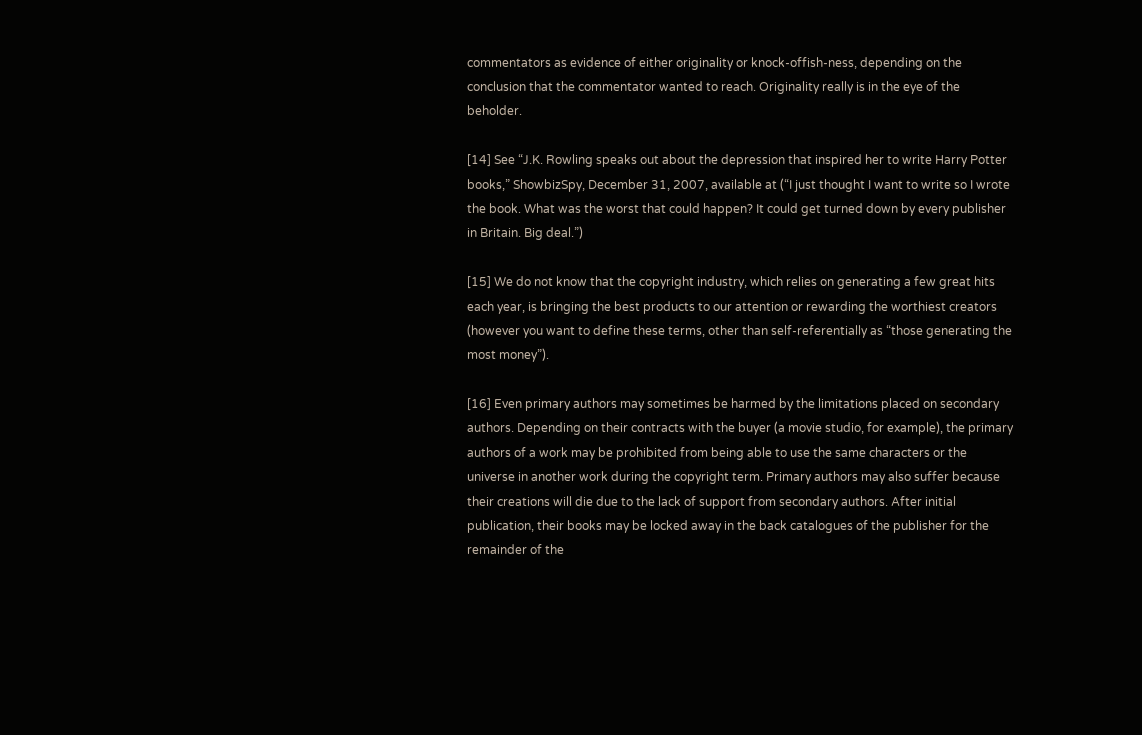commentators as evidence of either originality or knock-offish-ness, depending on the conclusion that the commentator wanted to reach. Originality really is in the eye of the beholder.

[14] See “J.K. Rowling speaks out about the depression that inspired her to write Harry Potter books,” ShowbizSpy, December 31, 2007, available at (“I just thought I want to write so I wrote the book. What was the worst that could happen? It could get turned down by every publisher in Britain. Big deal.”)

[15] We do not know that the copyright industry, which relies on generating a few great hits each year, is bringing the best products to our attention or rewarding the worthiest creators (however you want to define these terms, other than self-referentially as “those generating the most money”).

[16] Even primary authors may sometimes be harmed by the limitations placed on secondary authors. Depending on their contracts with the buyer (a movie studio, for example), the primary authors of a work may be prohibited from being able to use the same characters or the universe in another work during the copyright term. Primary authors may also suffer because their creations will die due to the lack of support from secondary authors. After initial publication, their books may be locked away in the back catalogues of the publisher for the remainder of the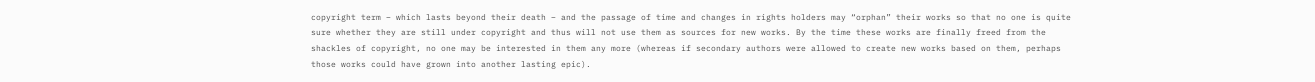copyright term – which lasts beyond their death – and the passage of time and changes in rights holders may “orphan” their works so that no one is quite sure whether they are still under copyright and thus will not use them as sources for new works. By the time these works are finally freed from the shackles of copyright, no one may be interested in them any more (whereas if secondary authors were allowed to create new works based on them, perhaps those works could have grown into another lasting epic).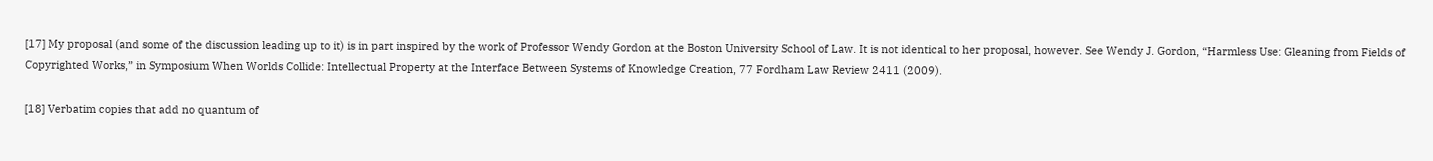[17] My proposal (and some of the discussion leading up to it) is in part inspired by the work of Professor Wendy Gordon at the Boston University School of Law. It is not identical to her proposal, however. See Wendy J. Gordon, “Harmless Use: Gleaning from Fields of Copyrighted Works,” in Symposium When Worlds Collide: Intellectual Property at the Interface Between Systems of Knowledge Creation, 77 Fordham Law Review 2411 (2009).

[18] Verbatim copies that add no quantum of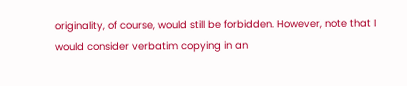originality, of course, would still be forbidden. However, note that I would consider verbatim copying in an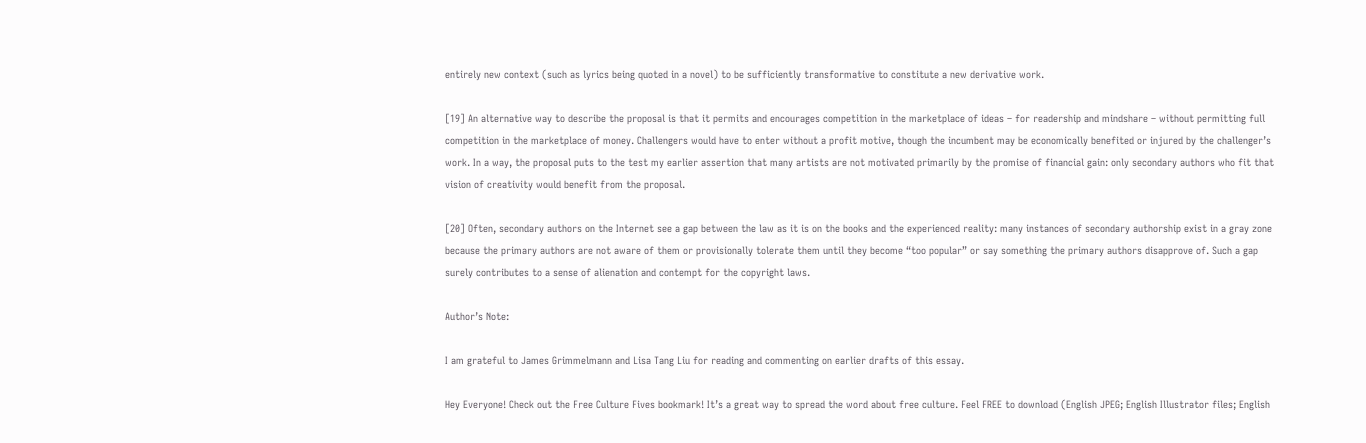entirely new context (such as lyrics being quoted in a novel) to be sufficiently transformative to constitute a new derivative work.

[19] An alternative way to describe the proposal is that it permits and encourages competition in the marketplace of ideas – for readership and mindshare – without permitting full competition in the marketplace of money. Challengers would have to enter without a profit motive, though the incumbent may be economically benefited or injured by the challenger’s work. In a way, the proposal puts to the test my earlier assertion that many artists are not motivated primarily by the promise of financial gain: only secondary authors who fit that vision of creativity would benefit from the proposal.

[20] Often, secondary authors on the Internet see a gap between the law as it is on the books and the experienced reality: many instances of secondary authorship exist in a gray zone because the primary authors are not aware of them or provisionally tolerate them until they become “too popular” or say something the primary authors disapprove of. Such a gap surely contributes to a sense of alienation and contempt for the copyright laws.

Author’s Note:

I am grateful to James Grimmelmann and Lisa Tang Liu for reading and commenting on earlier drafts of this essay.

Hey Everyone! Check out the Free Culture Fives bookmark! It’s a great way to spread the word about free culture. Feel FREE to download (English JPEG; English Illustrator files; English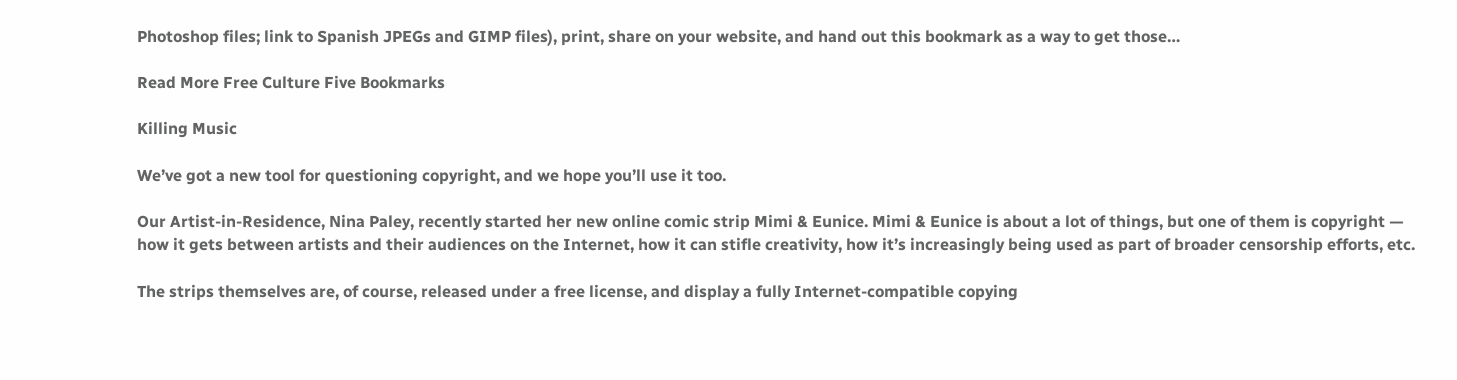Photoshop files; link to Spanish JPEGs and GIMP files), print, share on your website, and hand out this bookmark as a way to get those…

Read More Free Culture Five Bookmarks

Killing Music

We’ve got a new tool for questioning copyright, and we hope you’ll use it too.

Our Artist-in-Residence, Nina Paley, recently started her new online comic strip Mimi & Eunice. Mimi & Eunice is about a lot of things, but one of them is copyright — how it gets between artists and their audiences on the Internet, how it can stifle creativity, how it’s increasingly being used as part of broader censorship efforts, etc.

The strips themselves are, of course, released under a free license, and display a fully Internet-compatible copying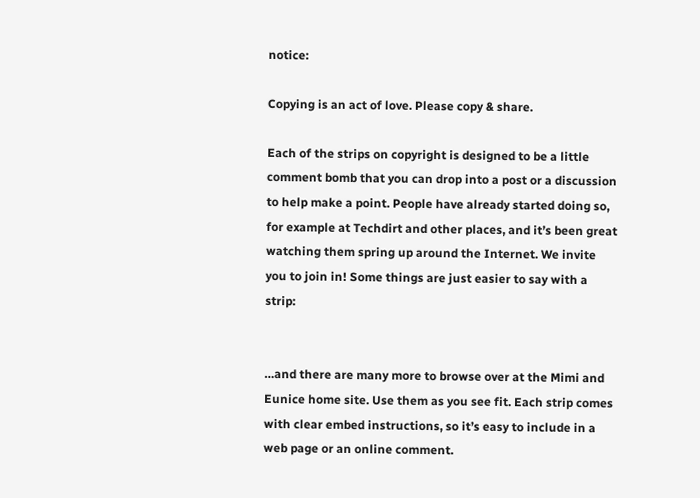notice:

Copying is an act of love. Please copy & share.

Each of the strips on copyright is designed to be a little comment bomb that you can drop into a post or a discussion to help make a point. People have already started doing so, for example at Techdirt and other places, and it’s been great watching them spring up around the Internet. We invite you to join in! Some things are just easier to say with a strip:


…and there are many more to browse over at the Mimi and Eunice home site. Use them as you see fit. Each strip comes with clear embed instructions, so it’s easy to include in a web page or an online comment.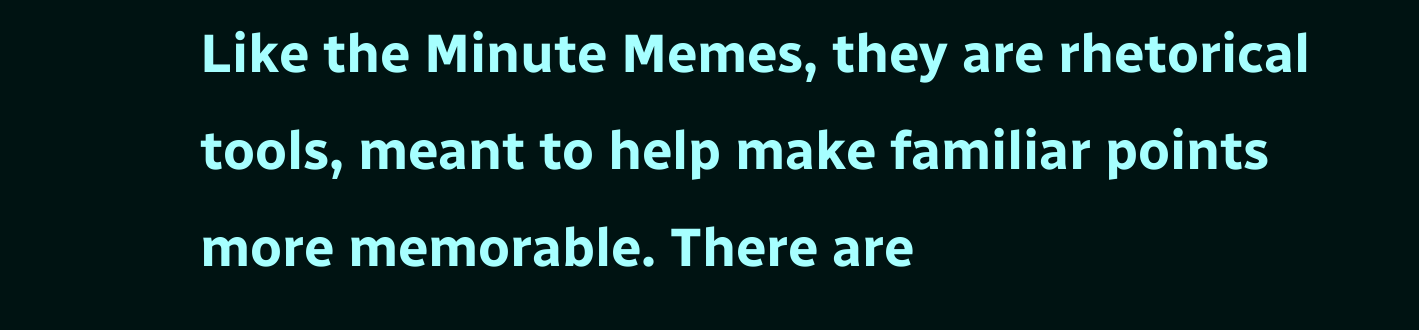Like the Minute Memes, they are rhetorical tools, meant to help make familiar points more memorable. There are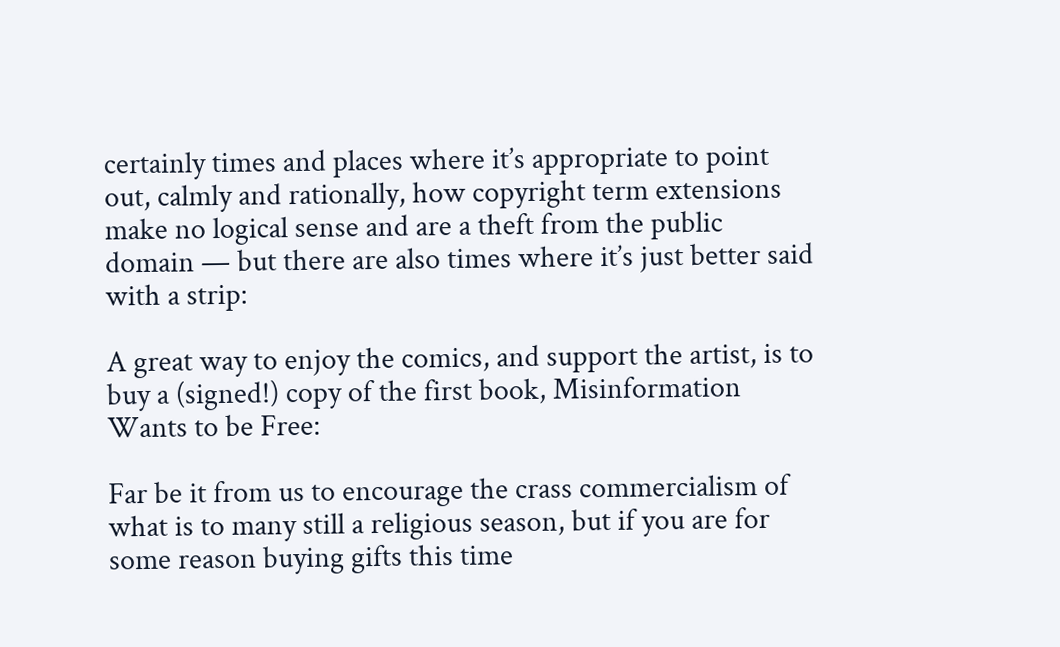certainly times and places where it’s appropriate to point out, calmly and rationally, how copyright term extensions make no logical sense and are a theft from the public domain — but there are also times where it’s just better said with a strip:

A great way to enjoy the comics, and support the artist, is to buy a (signed!) copy of the first book, Misinformation Wants to be Free:

Far be it from us to encourage the crass commercialism of what is to many still a religious season, but if you are for some reason buying gifts this time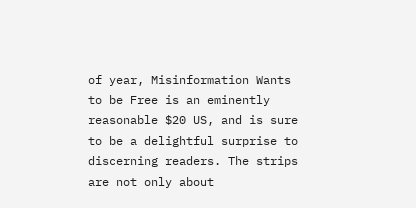of year, Misinformation Wants to be Free is an eminently reasonable $20 US, and is sure to be a delightful surprise to discerning readers. The strips are not only about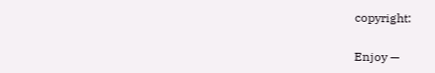copyright:


Enjoy —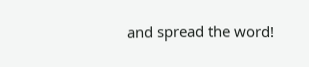and spread the word!